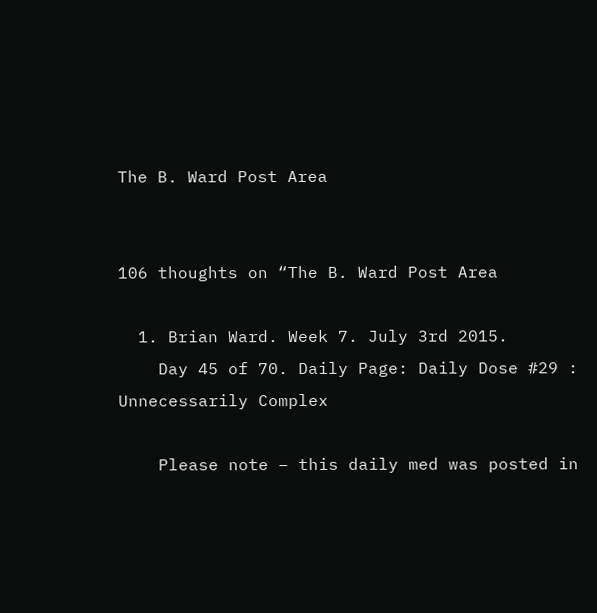The B. Ward Post Area


106 thoughts on “The B. Ward Post Area

  1. Brian Ward. Week 7. July 3rd 2015.
    Day 45 of 70. Daily Page: Daily Dose #29 : Unnecessarily Complex

    Please note – this daily med was posted in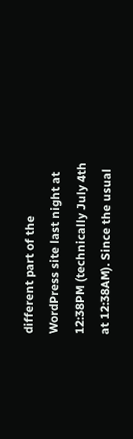different part of the WordPress site last night at 12:38PM (technically July 4th at 12:38AM). Since the usual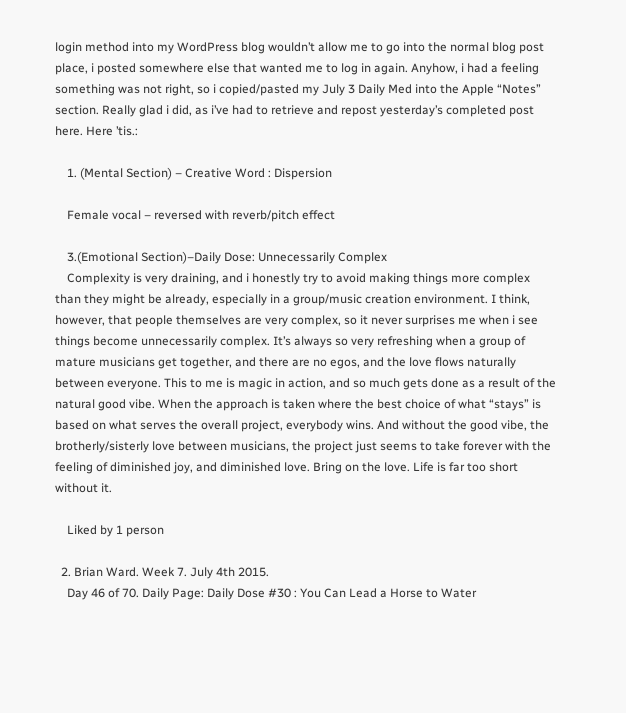login method into my WordPress blog wouldn’t allow me to go into the normal blog post place, i posted somewhere else that wanted me to log in again. Anyhow, i had a feeling something was not right, so i copied/pasted my July 3 Daily Med into the Apple “Notes” section. Really glad i did, as i’ve had to retrieve and repost yesterday’s completed post here. Here ’tis.:

    1. (Mental Section) – Creative Word : Dispersion

    Female vocal – reversed with reverb/pitch effect

    3.(Emotional Section)–Daily Dose: Unnecessarily Complex
    Complexity is very draining, and i honestly try to avoid making things more complex than they might be already, especially in a group/music creation environment. I think, however, that people themselves are very complex, so it never surprises me when i see things become unnecessarily complex. It’s always so very refreshing when a group of mature musicians get together, and there are no egos, and the love flows naturally between everyone. This to me is magic in action, and so much gets done as a result of the natural good vibe. When the approach is taken where the best choice of what “stays” is based on what serves the overall project, everybody wins. And without the good vibe, the brotherly/sisterly love between musicians, the project just seems to take forever with the feeling of diminished joy, and diminished love. Bring on the love. Life is far too short without it.

    Liked by 1 person

  2. Brian Ward. Week 7. July 4th 2015.
    Day 46 of 70. Daily Page: Daily Dose #30 : You Can Lead a Horse to Water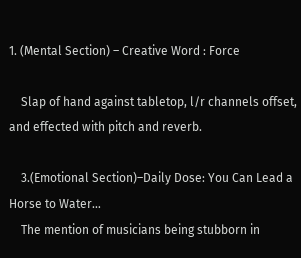1. (Mental Section) – Creative Word : Force

    Slap of hand against tabletop, l/r channels offset, and effected with pitch and reverb.

    3.(Emotional Section)–Daily Dose: You Can Lead a Horse to Water…
    The mention of musicians being stubborn in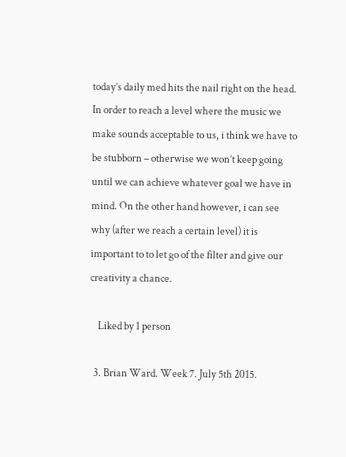today’s daily med hits the nail right on the head. In order to reach a level where the music we make sounds acceptable to us, i think we have to be stubborn – otherwise we won’t keep going until we can achieve whatever goal we have in mind. On the other hand however, i can see why (after we reach a certain level) it is important to to let go of the filter and give our creativity a chance.

    Liked by 1 person

  3. Brian Ward. Week 7. July 5th 2015.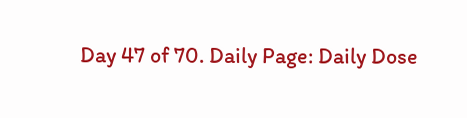Day 47 of 70. Daily Page: Daily Dose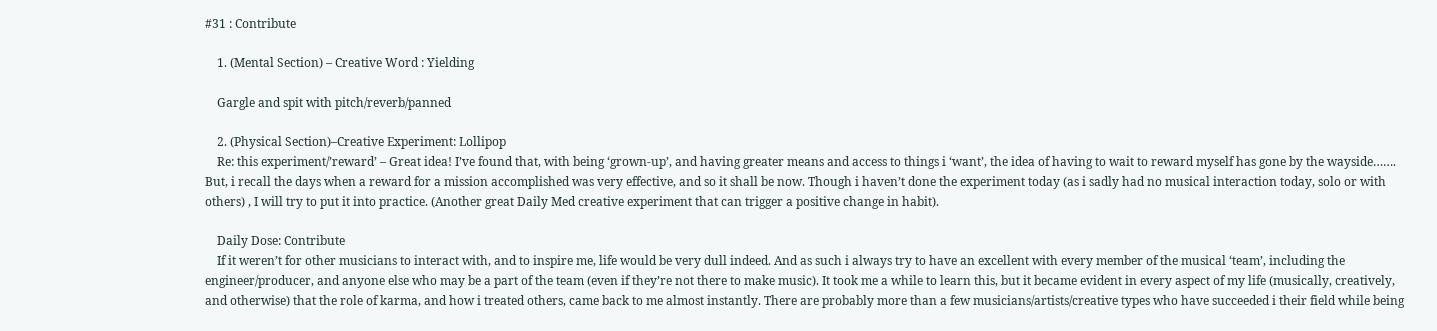#31 : Contribute

    1. (Mental Section) – Creative Word : Yielding

    Gargle and spit with pitch/reverb/panned

    2. (Physical Section)–Creative Experiment: Lollipop
    Re: this experiment/’reward’ – Great idea! I’ve found that, with being ‘grown-up’, and having greater means and access to things i ‘want’, the idea of having to wait to reward myself has gone by the wayside……. But, i recall the days when a reward for a mission accomplished was very effective, and so it shall be now. Though i haven’t done the experiment today (as i sadly had no musical interaction today, solo or with others) , I will try to put it into practice. (Another great Daily Med creative experiment that can trigger a positive change in habit).

    Daily Dose: Contribute
    If it weren’t for other musicians to interact with, and to inspire me, life would be very dull indeed. And as such i always try to have an excellent with every member of the musical ‘team’, including the engineer/producer, and anyone else who may be a part of the team (even if they’re not there to make music). It took me a while to learn this, but it became evident in every aspect of my life (musically, creatively, and otherwise) that the role of karma, and how i treated others, came back to me almost instantly. There are probably more than a few musicians/artists/creative types who have succeeded i their field while being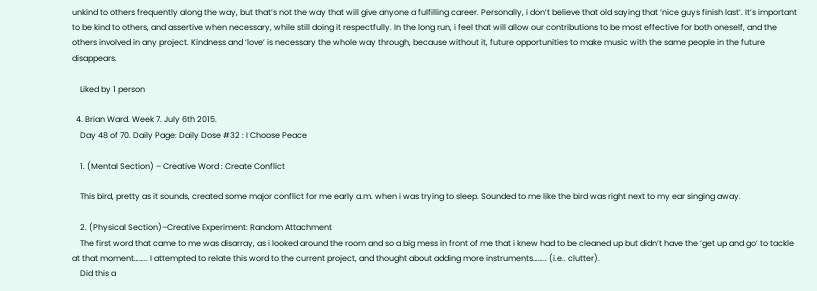unkind to others frequently along the way, but that’s not the way that will give anyone a fulfilling career. Personally, i don’t believe that old saying that ‘nice guys finish last’. It’s important to be kind to others, and assertive when necessary, while still doing it respectfully. In the long run, i feel that will allow our contributions to be most effective for both oneself, and the others involved in any project. Kindness and ‘love’ is necessary the whole way through, because without it, future opportunities to make music with the same people in the future disappears.

    Liked by 1 person

  4. Brian Ward. Week 7. July 6th 2015.
    Day 48 of 70. Daily Page: Daily Dose #32 : I Choose Peace

    1. (Mental Section) – Creative Word : Create Conflict

    This bird, pretty as it sounds, created some major conflict for me early a.m. when i was trying to sleep. Sounded to me like the bird was right next to my ear singing away.

    2. (Physical Section)–Creative Experiment: Random Attachment
    The first word that came to me was disarray, as i looked around the room and so a big mess in front of me that i knew had to be cleaned up but didn’t have the ‘get up and go’ to tackle at that moment…….. I attempted to relate this word to the current project, and thought about adding more instruments…….. (i.e.. clutter).
    Did this a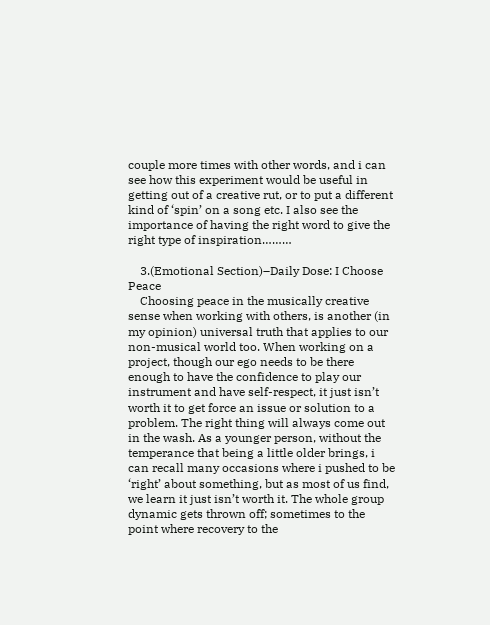couple more times with other words, and i can see how this experiment would be useful in getting out of a creative rut, or to put a different kind of ‘spin’ on a song etc. I also see the importance of having the right word to give the right type of inspiration………

    3.(Emotional Section)–Daily Dose: I Choose Peace
    Choosing peace in the musically creative sense when working with others, is another (in my opinion) universal truth that applies to our non-musical world too. When working on a project, though our ego needs to be there enough to have the confidence to play our instrument and have self-respect, it just isn’t worth it to get force an issue or solution to a problem. The right thing will always come out in the wash. As a younger person, without the temperance that being a little older brings, i can recall many occasions where i pushed to be ‘right’ about something, but as most of us find, we learn it just isn’t worth it. The whole group dynamic gets thrown off; sometimes to the point where recovery to the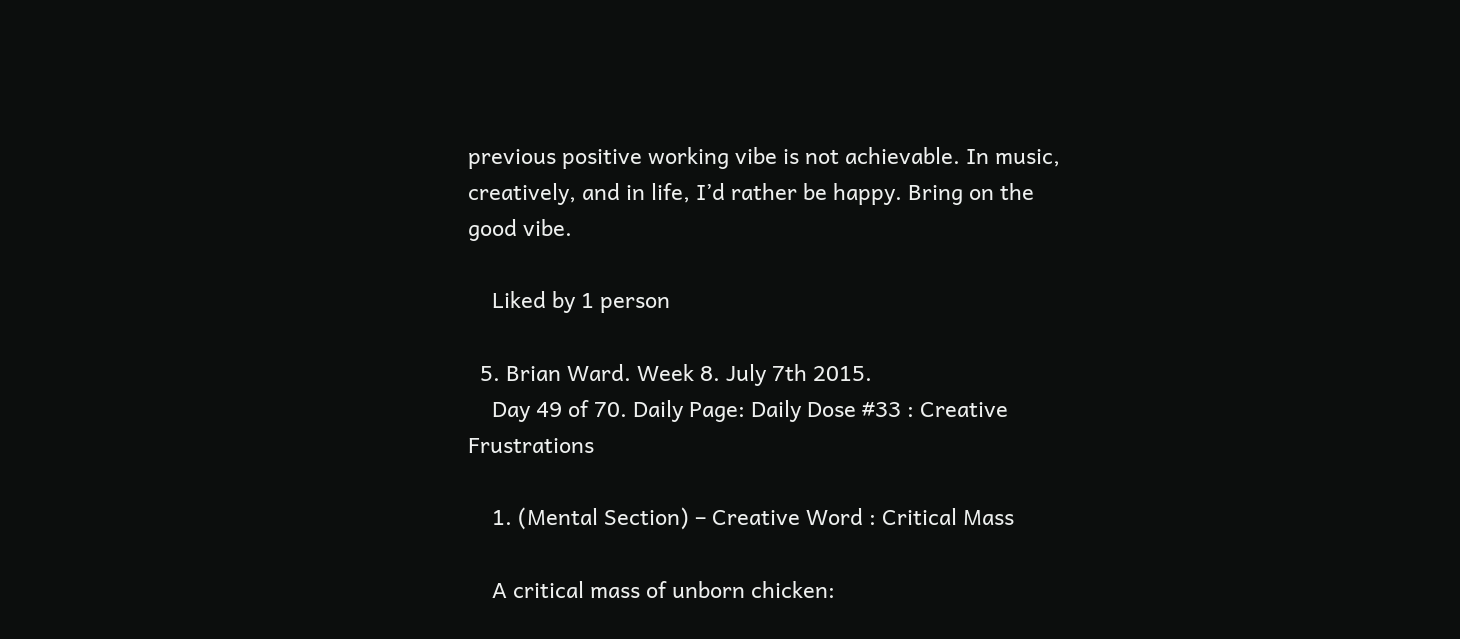previous positive working vibe is not achievable. In music, creatively, and in life, I’d rather be happy. Bring on the good vibe.

    Liked by 1 person

  5. Brian Ward. Week 8. July 7th 2015.
    Day 49 of 70. Daily Page: Daily Dose #33 : Creative Frustrations

    1. (Mental Section) – Creative Word : Critical Mass

    A critical mass of unborn chicken: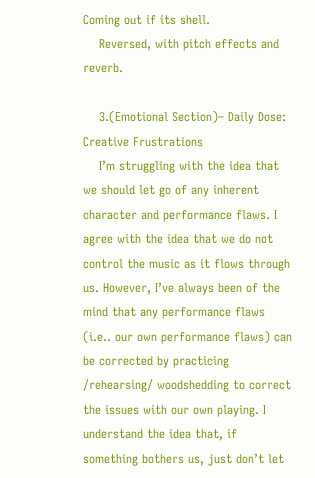Coming out if its shell.
    Reversed, with pitch effects and reverb.

    3.(Emotional Section)– Daily Dose: Creative Frustrations
    I’m struggling with the idea that we should let go of any inherent character and performance flaws. I agree with the idea that we do not control the music as it flows through us. However, I’ve always been of the mind that any performance flaws (i.e.. our own performance flaws) can be corrected by practicing /rehearsing/ woodshedding to correct the issues with our own playing. I understand the idea that, if something bothers us, just don’t let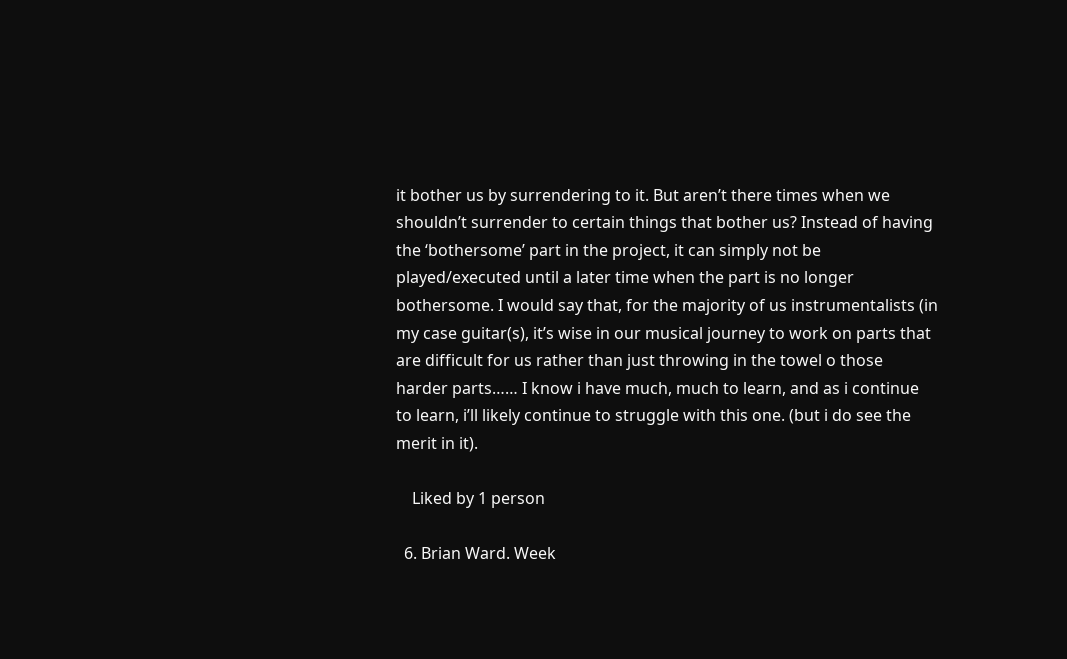it bother us by surrendering to it. But aren’t there times when we shouldn’t surrender to certain things that bother us? Instead of having the ‘bothersome’ part in the project, it can simply not be played/executed until a later time when the part is no longer bothersome. I would say that, for the majority of us instrumentalists (in my case guitar(s), it’s wise in our musical journey to work on parts that are difficult for us rather than just throwing in the towel o those harder parts…… I know i have much, much to learn, and as i continue to learn, i’ll likely continue to struggle with this one. (but i do see the merit in it).

    Liked by 1 person

  6. Brian Ward. Week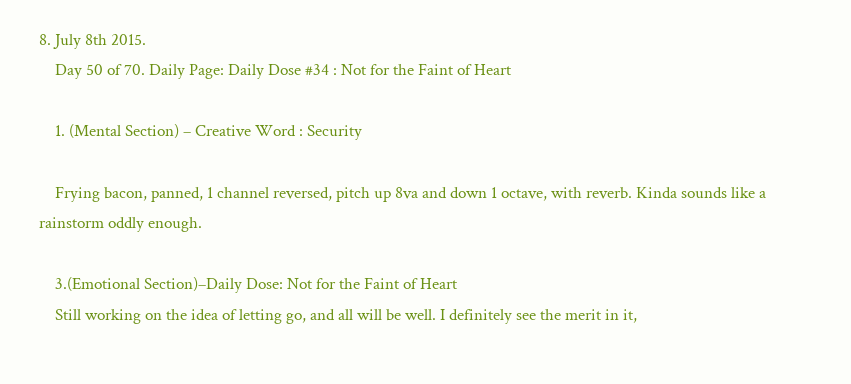8. July 8th 2015.
    Day 50 of 70. Daily Page: Daily Dose #34 : Not for the Faint of Heart

    1. (Mental Section) – Creative Word : Security

    Frying bacon, panned, 1 channel reversed, pitch up 8va and down 1 octave, with reverb. Kinda sounds like a rainstorm oddly enough.

    3.(Emotional Section)–Daily Dose: Not for the Faint of Heart
    Still working on the idea of letting go, and all will be well. I definitely see the merit in it,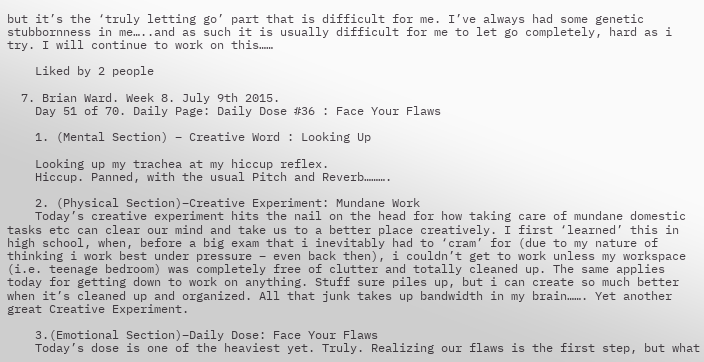but it’s the ‘truly letting go’ part that is difficult for me. I’ve always had some genetic stubbornness in me…..and as such it is usually difficult for me to let go completely, hard as i try. I will continue to work on this……

    Liked by 2 people

  7. Brian Ward. Week 8. July 9th 2015.
    Day 51 of 70. Daily Page: Daily Dose #36 : Face Your Flaws

    1. (Mental Section) – Creative Word : Looking Up

    Looking up my trachea at my hiccup reflex.
    Hiccup. Panned, with the usual Pitch and Reverb……….

    2. (Physical Section)–Creative Experiment: Mundane Work
    Today’s creative experiment hits the nail on the head for how taking care of mundane domestic tasks etc can clear our mind and take us to a better place creatively. I first ‘learned’ this in high school, when, before a big exam that i inevitably had to ‘cram’ for (due to my nature of thinking i work best under pressure – even back then), i couldn’t get to work unless my workspace (i.e. teenage bedroom) was completely free of clutter and totally cleaned up. The same applies today for getting down to work on anything. Stuff sure piles up, but i can create so much better when it’s cleaned up and organized. All that junk takes up bandwidth in my brain……. Yet another great Creative Experiment.

    3.(Emotional Section)–Daily Dose: Face Your Flaws
    Today’s dose is one of the heaviest yet. Truly. Realizing our flaws is the first step, but what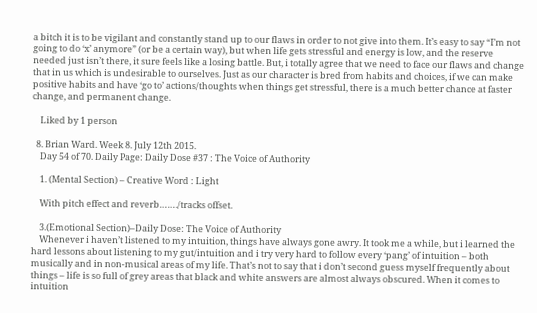a bitch it is to be vigilant and constantly stand up to our flaws in order to not give into them. It’s easy to say “I’m not going to do ‘x’ anymore” (or be a certain way), but when life gets stressful and energy is low, and the reserve needed just isn’t there, it sure feels like a losing battle. But, i totally agree that we need to face our flaws and change that in us which is undesirable to ourselves. Just as our character is bred from habits and choices, if we can make positive habits and have ‘go to’ actions/thoughts when things get stressful, there is a much better chance at faster change, and permanent change.

    Liked by 1 person

  8. Brian Ward. Week 8. July 12th 2015.
    Day 54 of 70. Daily Page: Daily Dose #37 : The Voice of Authority

    1. (Mental Section) – Creative Word : Light

    With pitch effect and reverb……./tracks offset.

    3.(Emotional Section)–Daily Dose: The Voice of Authority
    Whenever i haven’t listened to my intuition, things have always gone awry. It took me a while, but i learned the hard lessons about listening to my gut/intuition and i try very hard to follow every ‘pang’ of intuition – both musically and in non-musical areas of my life. That’s not to say that i don’t second guess myself frequently about things – life is so full of grey areas that black and white answers are almost always obscured. When it comes to intuition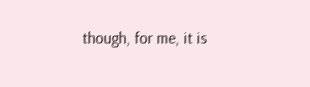though, for me, it is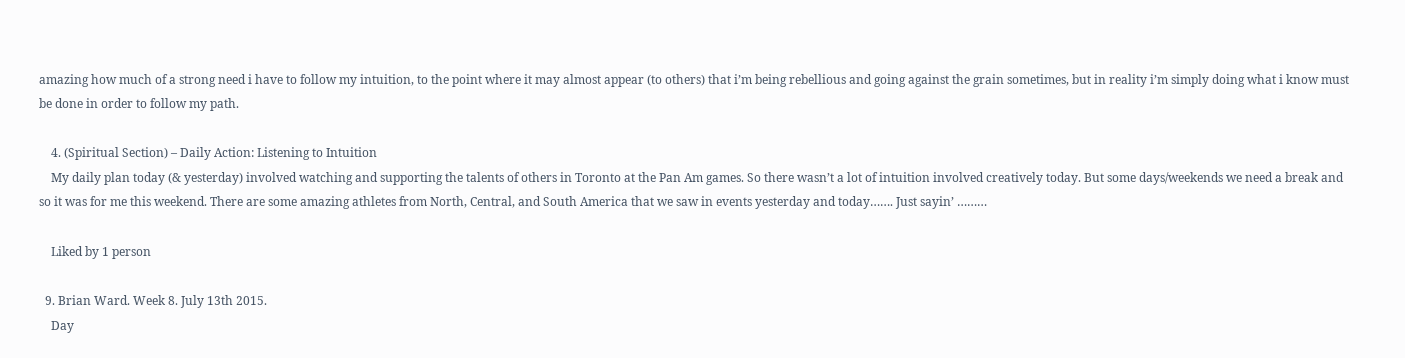amazing how much of a strong need i have to follow my intuition, to the point where it may almost appear (to others) that i’m being rebellious and going against the grain sometimes, but in reality i’m simply doing what i know must be done in order to follow my path.

    4. (Spiritual Section) – Daily Action: Listening to Intuition
    My daily plan today (& yesterday) involved watching and supporting the talents of others in Toronto at the Pan Am games. So there wasn’t a lot of intuition involved creatively today. But some days/weekends we need a break and so it was for me this weekend. There are some amazing athletes from North, Central, and South America that we saw in events yesterday and today……. Just sayin’ ………

    Liked by 1 person

  9. Brian Ward. Week 8. July 13th 2015.
    Day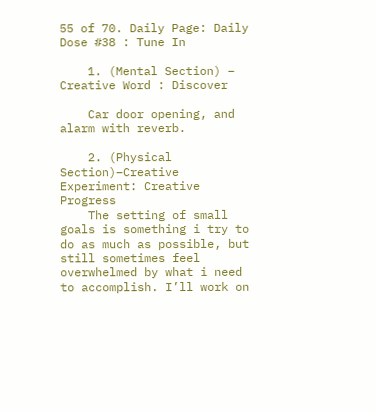55 of 70. Daily Page: Daily Dose #38 : Tune In

    1. (Mental Section) – Creative Word : Discover

    Car door opening, and alarm with reverb.

    2. (Physical Section)–Creative Experiment: Creative Progress
    The setting of small goals is something i try to do as much as possible, but still sometimes feel overwhelmed by what i need to accomplish. I’ll work on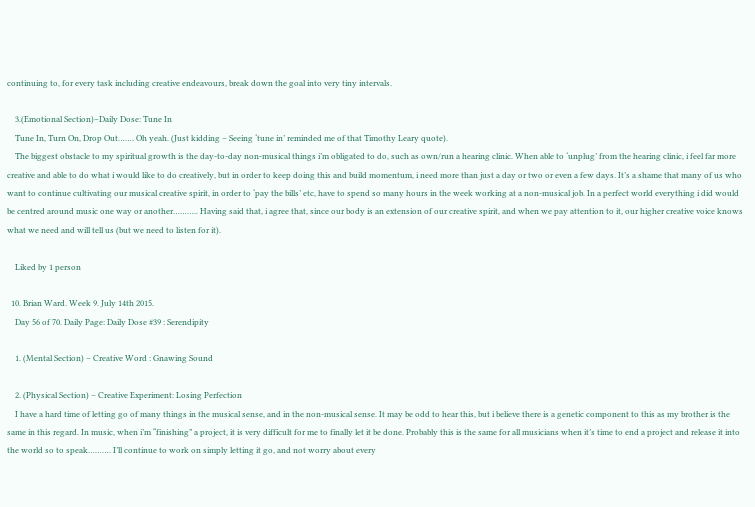continuing to, for every task including creative endeavours, break down the goal into very tiny intervals.

    3.(Emotional Section)–Daily Dose: Tune In
    Tune In, Turn On, Drop Out……. Oh yeah. (Just kidding – Seeing ‘tune in’ reminded me of that Timothy Leary quote).
    The biggest obstacle to my spiritual growth is the day-to-day non-musical things i’m obligated to do, such as own/run a hearing clinic. When able to ‘unplug’ from the hearing clinic, i feel far more creative and able to do what i would like to do creatively, but in order to keep doing this and build momentum, i need more than just a day or two or even a few days. It’s a shame that many of us who want to continue cultivating our musical creative spirit, in order to ‘pay the bills’ etc, have to spend so many hours in the week working at a non-musical job. In a perfect world everything i did would be centred around music one way or another……….. Having said that, i agree that, since our body is an extension of our creative spirit, and when we pay attention to it, our higher creative voice knows what we need and will tell us (but we need to listen for it).

    Liked by 1 person

  10. Brian Ward. Week 9. July 14th 2015.
    Day 56 of 70. Daily Page: Daily Dose #39 : Serendipity

    1. (Mental Section) – Creative Word : Gnawing Sound

    2. (Physical Section) – Creative Experiment: Losing Perfection
    I have a hard time of letting go of many things in the musical sense, and in the non-musical sense. It may be odd to hear this, but i believe there is a genetic component to this as my brother is the same in this regard. In music, when i’m “finishing” a project, it is very difficult for me to finally let it be done. Probably this is the same for all musicians when it’s time to end a project and release it into the world so to speak………. I’ll continue to work on simply letting it go, and not worry about every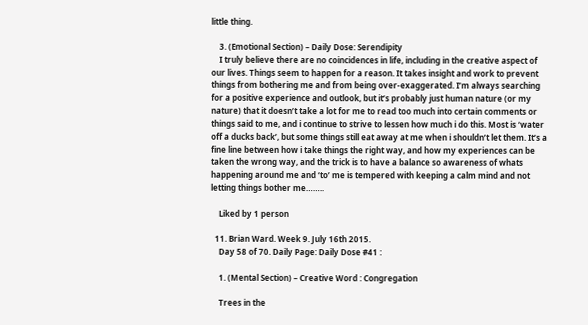little thing.

    3. (Emotional Section) – Daily Dose: Serendipity
    I truly believe there are no coincidences in life, including in the creative aspect of our lives. Things seem to happen for a reason. It takes insight and work to prevent things from bothering me and from being over-exaggerated. I’m always searching for a positive experience and outlook, but it’s probably just human nature (or my nature) that it doesn’t take a lot for me to read too much into certain comments or things said to me, and i continue to strive to lessen how much i do this. Most is ‘water off a ducks back’, but some things still eat away at me when i shouldn’t let them. It’s a fine line between how i take things the right way, and how my experiences can be taken the wrong way, and the trick is to have a balance so awareness of whats happening around me and ‘to’ me is tempered with keeping a calm mind and not letting things bother me……..

    Liked by 1 person

  11. Brian Ward. Week 9. July 16th 2015.
    Day 58 of 70. Daily Page: Daily Dose #41 :

    1. (Mental Section) – Creative Word : Congregation

    Trees in the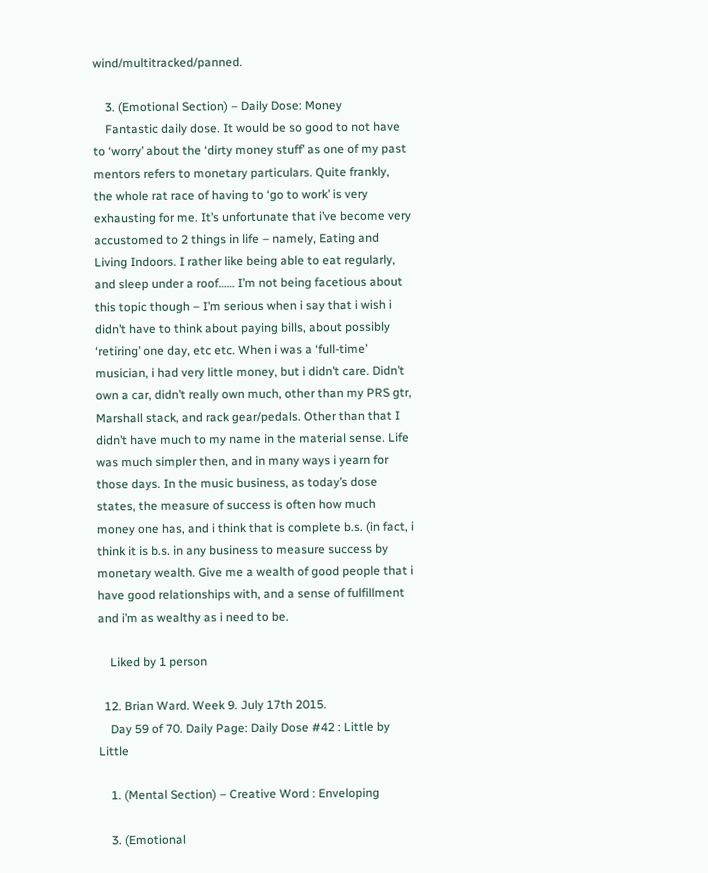wind/multitracked/panned.

    3. (Emotional Section) – Daily Dose: Money
    Fantastic daily dose. It would be so good to not have to ‘worry’ about the ‘dirty money stuff’ as one of my past mentors refers to monetary particulars. Quite frankly, the whole rat race of having to ‘go to work’ is very exhausting for me. It’s unfortunate that i’ve become very accustomed to 2 things in life – namely, Eating and Living Indoors. I rather like being able to eat regularly, and sleep under a roof…… I’m not being facetious about this topic though – I’m serious when i say that i wish i didn’t have to think about paying bills, about possibly ‘retiring’ one day, etc etc. When i was a ‘full-time’ musician, i had very little money, but i didn’t care. Didn’t own a car, didn’t really own much, other than my PRS gtr, Marshall stack, and rack gear/pedals. Other than that I didn’t have much to my name in the material sense. Life was much simpler then, and in many ways i yearn for those days. In the music business, as today’s dose states, the measure of success is often how much money one has, and i think that is complete b.s. (in fact, i think it is b.s. in any business to measure success by monetary wealth. Give me a wealth of good people that i have good relationships with, and a sense of fulfillment and i’m as wealthy as i need to be.

    Liked by 1 person

  12. Brian Ward. Week 9. July 17th 2015.
    Day 59 of 70. Daily Page: Daily Dose #42 : Little by Little

    1. (Mental Section) – Creative Word : Enveloping

    3. (Emotional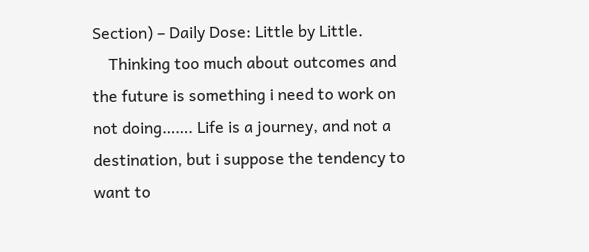Section) – Daily Dose: Little by Little.
    Thinking too much about outcomes and the future is something i need to work on not doing……. Life is a journey, and not a destination, but i suppose the tendency to want to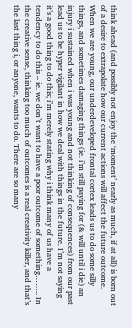think ahead (and possibly not enjoy the ‘moment’ nearly as much, if at all) is born out of a desire to extrapolate how our current actions will affect the future outcome. When we are young, our underdeveloped frontal cortex leads us to do some silly things, and sometimes damaging things (ie. i’m still paying for (& will until i die) an injury i sustained when i was young and not thinking of consequences) from our past lead us to be hyper vigilant in how we deal with things in the future. I’m not saying it’s a good thing to do this; i’m merely stating why i think many of us have a tendency to do this – ie. we don’t want to have a poor outcome of something…….. In the creative sense, thinking too much of outcomes is a real creativity killer, and that’s the last thing i, or anyone, wants to do. There are so many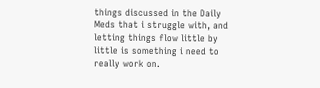things discussed in the Daily Meds that i struggle with, and letting things flow little by little is something i need to really work on.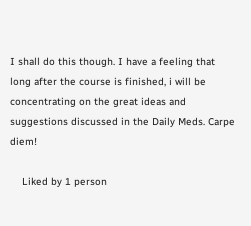I shall do this though. I have a feeling that long after the course is finished, i will be concentrating on the great ideas and suggestions discussed in the Daily Meds. Carpe diem!

    Liked by 1 person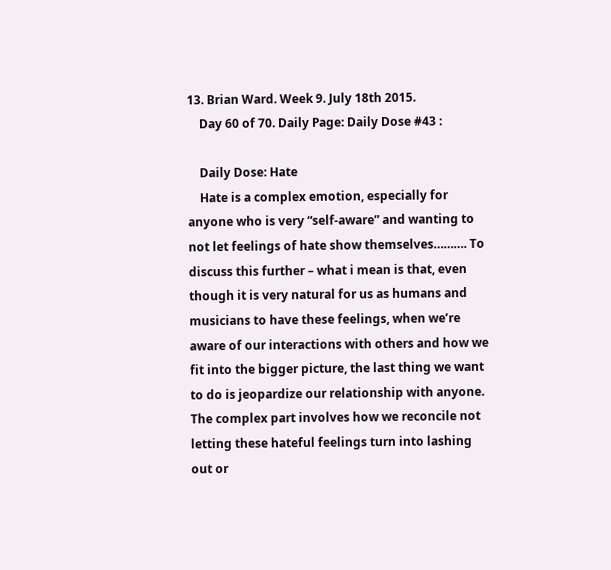13. Brian Ward. Week 9. July 18th 2015.
    Day 60 of 70. Daily Page: Daily Dose #43 :

    Daily Dose: Hate
    Hate is a complex emotion, especially for anyone who is very “self-aware” and wanting to not let feelings of hate show themselves………. To discuss this further – what i mean is that, even though it is very natural for us as humans and musicians to have these feelings, when we’re aware of our interactions with others and how we fit into the bigger picture, the last thing we want to do is jeopardize our relationship with anyone. The complex part involves how we reconcile not letting these hateful feelings turn into lashing out or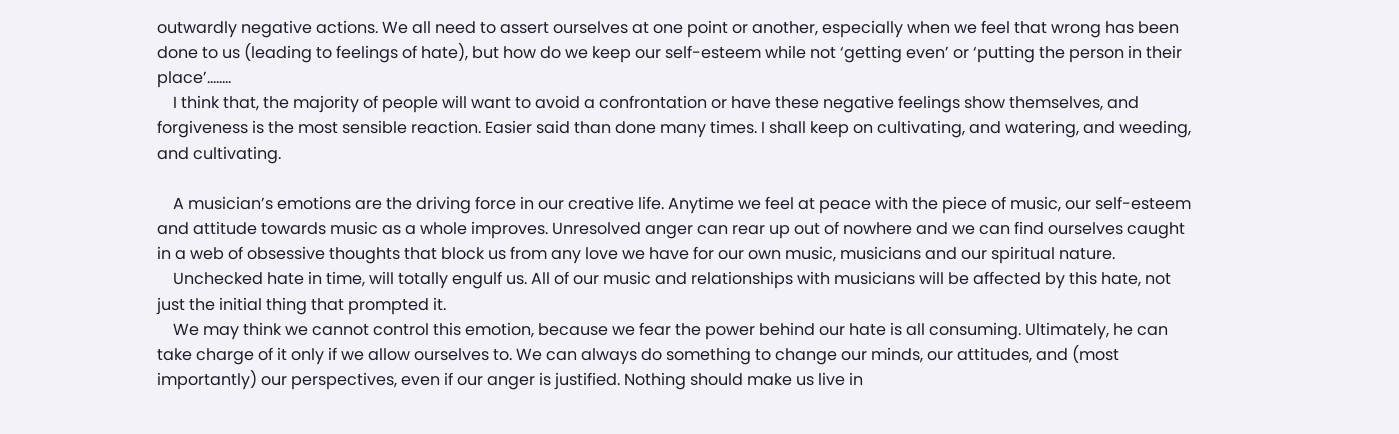outwardly negative actions. We all need to assert ourselves at one point or another, especially when we feel that wrong has been done to us (leading to feelings of hate), but how do we keep our self-esteem while not ‘getting even’ or ‘putting the person in their place’……..
    I think that, the majority of people will want to avoid a confrontation or have these negative feelings show themselves, and forgiveness is the most sensible reaction. Easier said than done many times. I shall keep on cultivating, and watering, and weeding, and cultivating.

    A musician’s emotions are the driving force in our creative life. Anytime we feel at peace with the piece of music, our self-esteem and attitude towards music as a whole improves. Unresolved anger can rear up out of nowhere and we can find ourselves caught in a web of obsessive thoughts that block us from any love we have for our own music, musicians and our spiritual nature.
    Unchecked hate in time, will totally engulf us. All of our music and relationships with musicians will be affected by this hate, not just the initial thing that prompted it.
    We may think we cannot control this emotion, because we fear the power behind our hate is all consuming. Ultimately, he can take charge of it only if we allow ourselves to. We can always do something to change our minds, our attitudes, and (most importantly) our perspectives, even if our anger is justified. Nothing should make us live in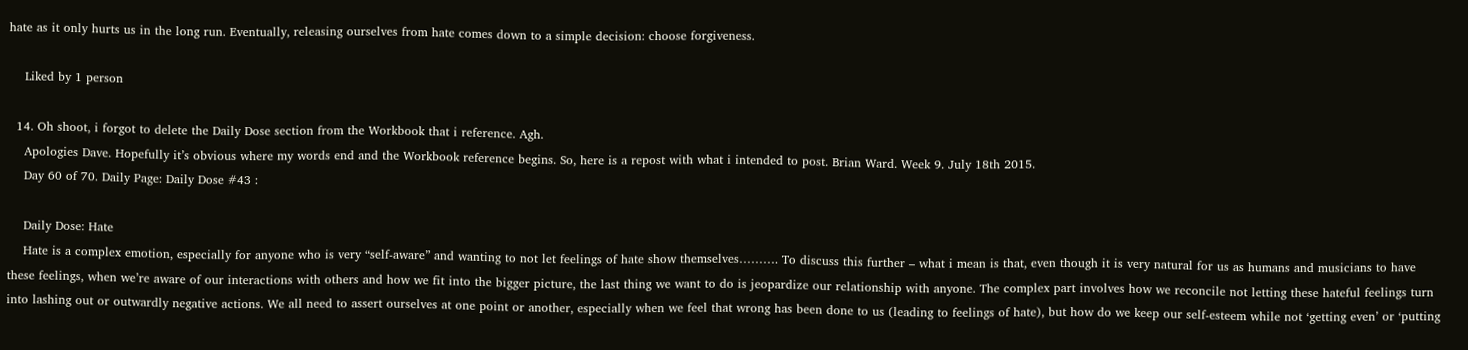hate as it only hurts us in the long run. Eventually, releasing ourselves from hate comes down to a simple decision: choose forgiveness.

    Liked by 1 person

  14. Oh shoot, i forgot to delete the Daily Dose section from the Workbook that i reference. Agh.
    Apologies Dave. Hopefully it’s obvious where my words end and the Workbook reference begins. So, here is a repost with what i intended to post. Brian Ward. Week 9. July 18th 2015.
    Day 60 of 70. Daily Page: Daily Dose #43 :

    Daily Dose: Hate
    Hate is a complex emotion, especially for anyone who is very “self-aware” and wanting to not let feelings of hate show themselves………. To discuss this further – what i mean is that, even though it is very natural for us as humans and musicians to have these feelings, when we’re aware of our interactions with others and how we fit into the bigger picture, the last thing we want to do is jeopardize our relationship with anyone. The complex part involves how we reconcile not letting these hateful feelings turn into lashing out or outwardly negative actions. We all need to assert ourselves at one point or another, especially when we feel that wrong has been done to us (leading to feelings of hate), but how do we keep our self-esteem while not ‘getting even’ or ‘putting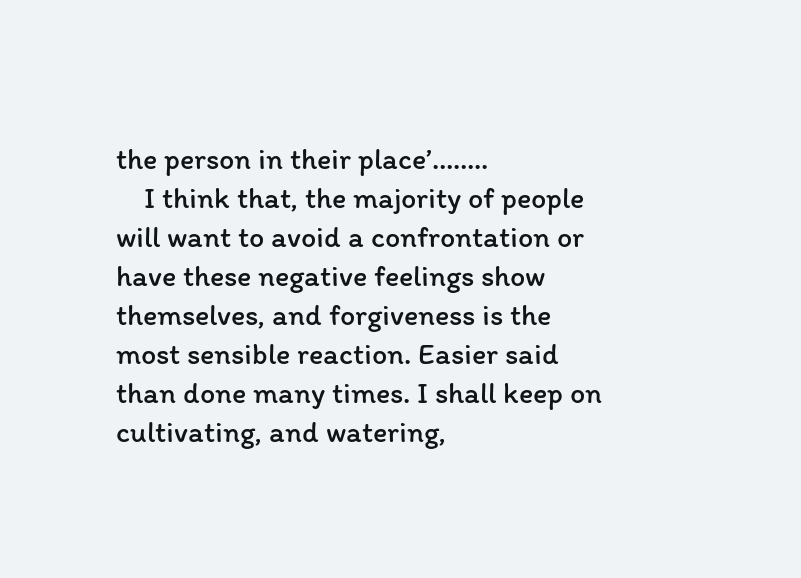the person in their place’……..
    I think that, the majority of people will want to avoid a confrontation or have these negative feelings show themselves, and forgiveness is the most sensible reaction. Easier said than done many times. I shall keep on cultivating, and watering,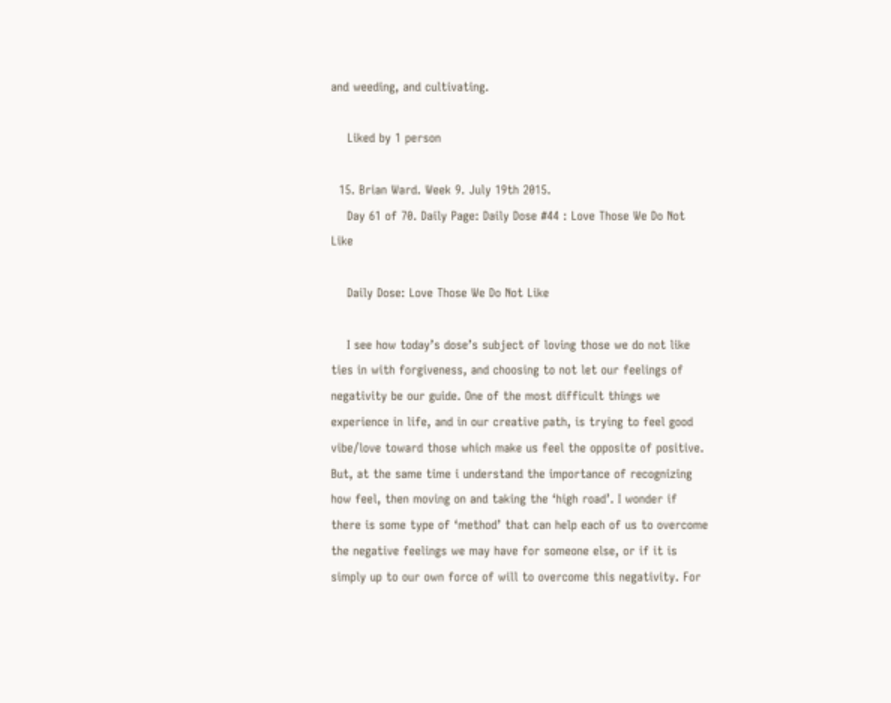and weeding, and cultivating.

    Liked by 1 person

  15. Brian Ward. Week 9. July 19th 2015.
    Day 61 of 70. Daily Page: Daily Dose #44 : Love Those We Do Not Like

    Daily Dose: Love Those We Do Not Like

    I see how today’s dose’s subject of loving those we do not like ties in with forgiveness, and choosing to not let our feelings of negativity be our guide. One of the most difficult things we experience in life, and in our creative path, is trying to feel good vibe/love toward those which make us feel the opposite of positive. But, at the same time i understand the importance of recognizing how feel, then moving on and taking the ‘high road’. I wonder if there is some type of ‘method’ that can help each of us to overcome the negative feelings we may have for someone else, or if it is simply up to our own force of will to overcome this negativity. For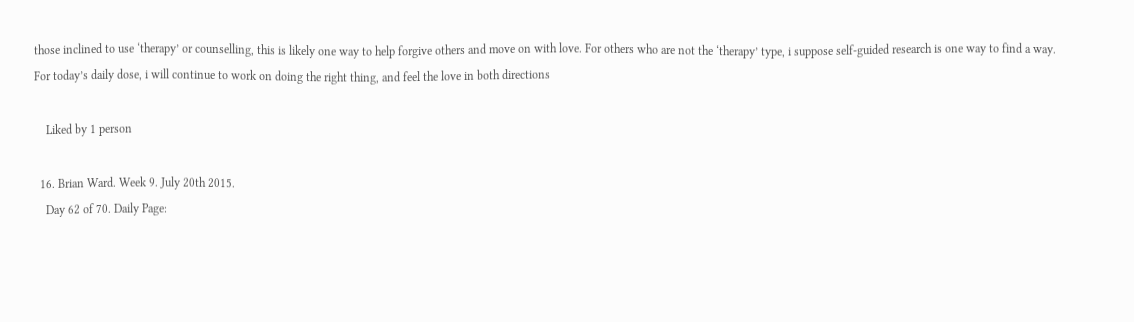those inclined to use ‘therapy’ or counselling, this is likely one way to help forgive others and move on with love. For others who are not the ‘therapy’ type, i suppose self-guided research is one way to find a way. For today’s daily dose, i will continue to work on doing the right thing, and feel the love in both directions

    Liked by 1 person

  16. Brian Ward. Week 9. July 20th 2015.
    Day 62 of 70. Daily Page: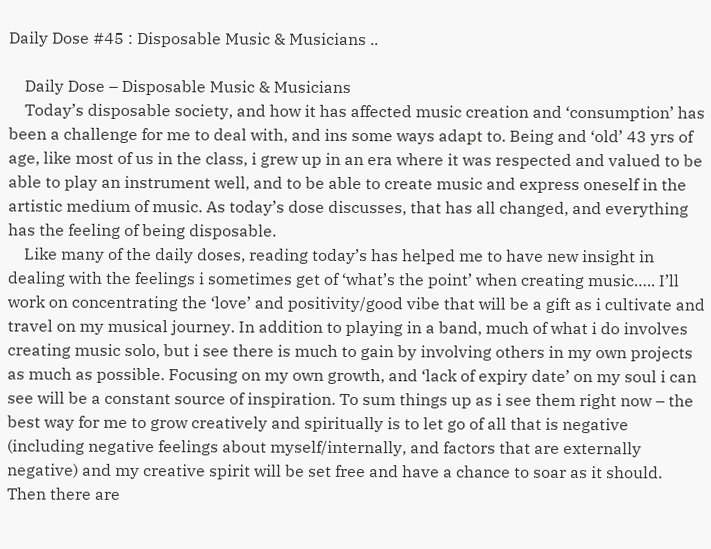Daily Dose #45 : Disposable Music & Musicians ..

    Daily Dose – Disposable Music & Musicians
    Today’s disposable society, and how it has affected music creation and ‘consumption’ has been a challenge for me to deal with, and ins some ways adapt to. Being and ‘old’ 43 yrs of age, like most of us in the class, i grew up in an era where it was respected and valued to be able to play an instrument well, and to be able to create music and express oneself in the artistic medium of music. As today’s dose discusses, that has all changed, and everything has the feeling of being disposable.
    Like many of the daily doses, reading today’s has helped me to have new insight in dealing with the feelings i sometimes get of ‘what’s the point’ when creating music….. I’ll work on concentrating the ‘love’ and positivity/good vibe that will be a gift as i cultivate and travel on my musical journey. In addition to playing in a band, much of what i do involves creating music solo, but i see there is much to gain by involving others in my own projects as much as possible. Focusing on my own growth, and ‘lack of expiry date’ on my soul i can see will be a constant source of inspiration. To sum things up as i see them right now – the best way for me to grow creatively and spiritually is to let go of all that is negative (including negative feelings about myself/internally, and factors that are externally negative) and my creative spirit will be set free and have a chance to soar as it should. Then there are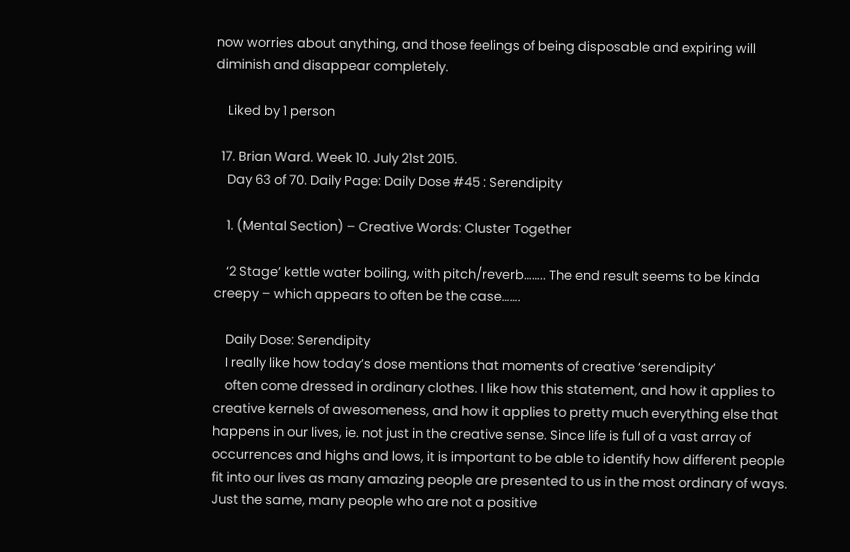now worries about anything, and those feelings of being disposable and expiring will diminish and disappear completely.

    Liked by 1 person

  17. Brian Ward. Week 10. July 21st 2015.
    Day 63 of 70. Daily Page: Daily Dose #45 : Serendipity

    1. (Mental Section) – Creative Words: Cluster Together

    ‘2 Stage’ kettle water boiling, with pitch/reverb…….. The end result seems to be kinda creepy – which appears to often be the case…….

    Daily Dose: Serendipity
    I really like how today’s dose mentions that moments of creative ‘serendipity’
    often come dressed in ordinary clothes. I like how this statement, and how it applies to creative kernels of awesomeness, and how it applies to pretty much everything else that happens in our lives, ie. not just in the creative sense. Since life is full of a vast array of occurrences and highs and lows, it is important to be able to identify how different people fit into our lives as many amazing people are presented to us in the most ordinary of ways. Just the same, many people who are not a positive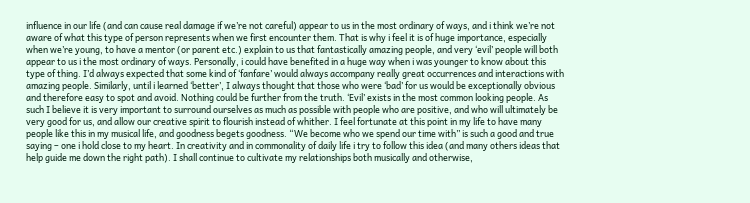influence in our life (and can cause real damage if we’re not careful) appear to us in the most ordinary of ways, and i think we’re not aware of what this type of person represents when we first encounter them. That is why i feel it is of huge importance, especially when we’re young, to have a mentor (or parent etc.) explain to us that fantastically amazing people, and very ‘evil’ people will both appear to us i the most ordinary of ways. Personally, i could have benefited in a huge way when i was younger to know about this type of thing. I’d always expected that some kind of ‘fanfare’ would always accompany really great occurrences and interactions with amazing people. Similarly, until i learned ‘better’, I always thought that those who were ‘bad’ for us would be exceptionally obvious and therefore easy to spot and avoid. Nothing could be further from the truth. ‘Evil’ exists in the most common looking people. As such I believe it is very important to surround ourselves as much as possible with people who are positive, and who will ultimately be very good for us, and allow our creative spirit to flourish instead of whither. I feel fortunate at this point in my life to have many people like this in my musical life, and goodness begets goodness. “We become who we spend our time with” is such a good and true saying – one i hold close to my heart. In creativity and in commonality of daily life i try to follow this idea (and many others ideas that help guide me down the right path). I shall continue to cultivate my relationships both musically and otherwise,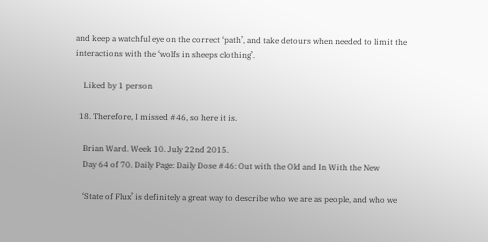and keep a watchful eye on the correct ‘path’, and take detours when needed to limit the interactions with the ‘wolfs in sheeps clothing’.

    Liked by 1 person

  18. Therefore, I missed #46, so here it is.

    Brian Ward. Week 10. July 22nd 2015.
    Day 64 of 70. Daily Page: Daily Dose #46: Out with the Old and In With the New

    ‘State of Flux’ is definitely a great way to describe who we are as people, and who we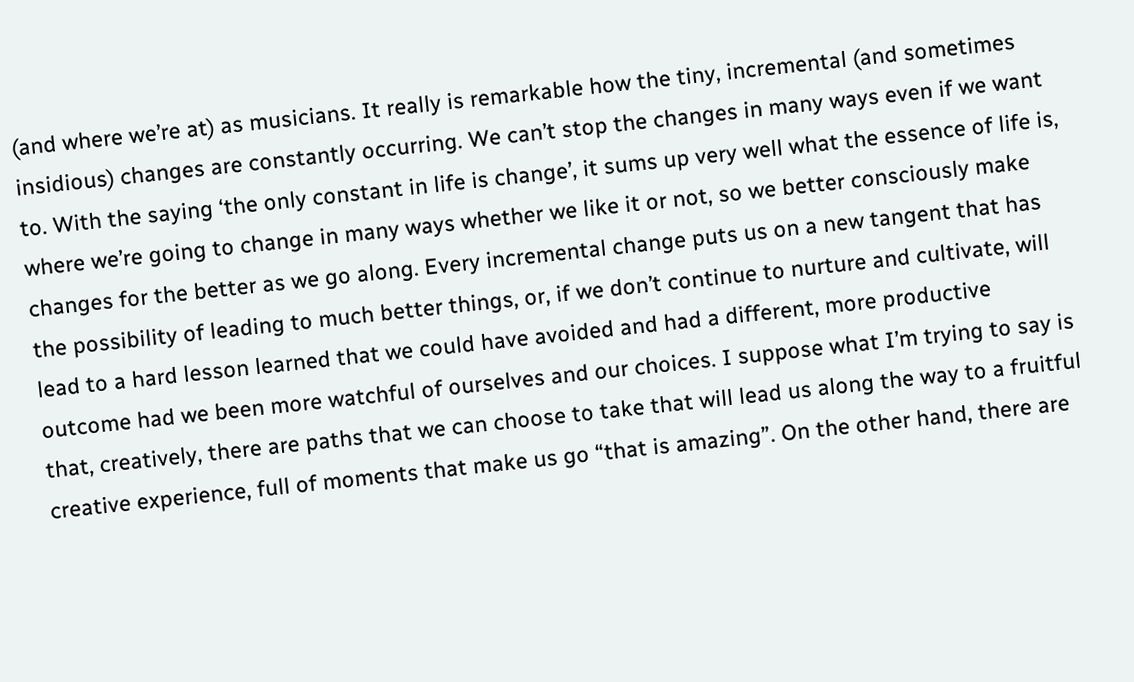(and where we’re at) as musicians. It really is remarkable how the tiny, incremental (and sometimes insidious) changes are constantly occurring. We can’t stop the changes in many ways even if we want to. With the saying ‘the only constant in life is change’, it sums up very well what the essence of life is, where we’re going to change in many ways whether we like it or not, so we better consciously make changes for the better as we go along. Every incremental change puts us on a new tangent that has the possibility of leading to much better things, or, if we don’t continue to nurture and cultivate, will lead to a hard lesson learned that we could have avoided and had a different, more productive outcome had we been more watchful of ourselves and our choices. I suppose what I’m trying to say is that, creatively, there are paths that we can choose to take that will lead us along the way to a fruitful creative experience, full of moments that make us go “that is amazing”. On the other hand, there are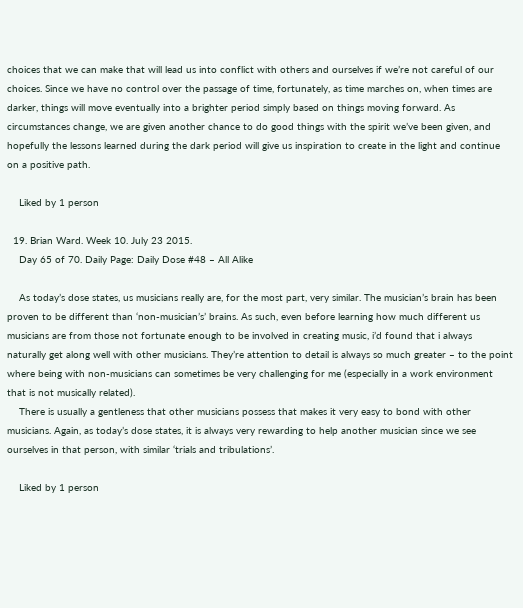choices that we can make that will lead us into conflict with others and ourselves if we’re not careful of our choices. Since we have no control over the passage of time, fortunately, as time marches on, when times are darker, things will move eventually into a brighter period simply based on things moving forward. As circumstances change, we are given another chance to do good things with the spirit we’ve been given, and hopefully the lessons learned during the dark period will give us inspiration to create in the light and continue on a positive path.

    Liked by 1 person

  19. Brian Ward. Week 10. July 23 2015.
    Day 65 of 70. Daily Page: Daily Dose #48 – All Alike

    As today’s dose states, us musicians really are, for the most part, very similar. The musician’s brain has been proven to be different than ‘non-musician’s’ brains. As such, even before learning how much different us musicians are from those not fortunate enough to be involved in creating music, i’d found that i always naturally get along well with other musicians. They’re attention to detail is always so much greater – to the point where being with non-musicians can sometimes be very challenging for me (especially in a work environment that is not musically related).
    There is usually a gentleness that other musicians possess that makes it very easy to bond with other musicians. Again, as today’s dose states, it is always very rewarding to help another musician since we see ourselves in that person, with similar ‘trials and tribulations’.

    Liked by 1 person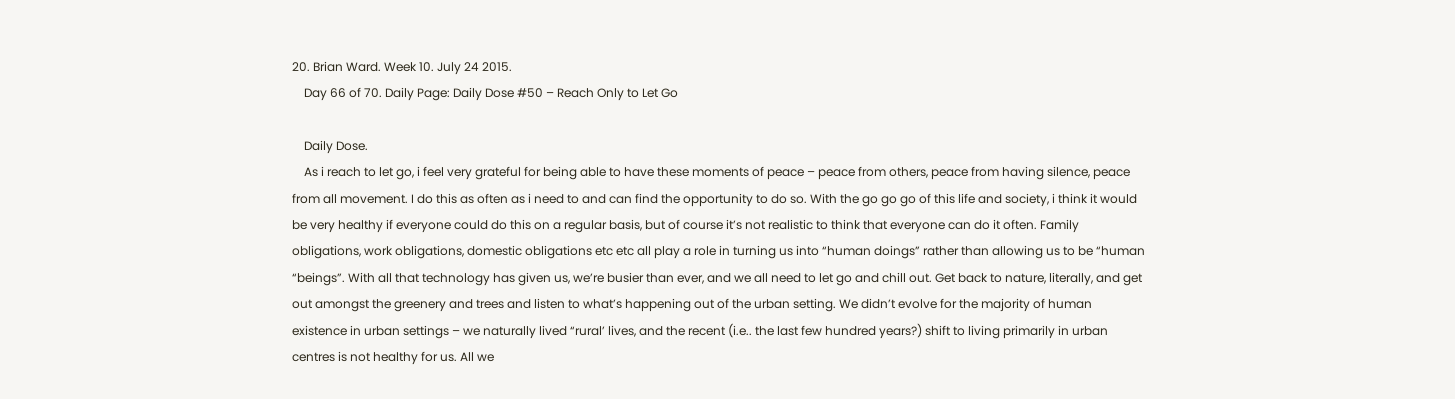20. Brian Ward. Week 10. July 24 2015.
    Day 66 of 70. Daily Page: Daily Dose #50 – Reach Only to Let Go

    Daily Dose.
    As i reach to let go, i feel very grateful for being able to have these moments of peace – peace from others, peace from having silence, peace from all movement. I do this as often as i need to and can find the opportunity to do so. With the go go go of this life and society, i think it would be very healthy if everyone could do this on a regular basis, but of course it’s not realistic to think that everyone can do it often. Family obligations, work obligations, domestic obligations etc etc all play a role in turning us into “human doings” rather than allowing us to be “human “beings”. With all that technology has given us, we’re busier than ever, and we all need to let go and chill out. Get back to nature, literally, and get out amongst the greenery and trees and listen to what’s happening out of the urban setting. We didn’t evolve for the majority of human existence in urban settings – we naturally lived “rural’ lives, and the recent (i.e.. the last few hundred years?) shift to living primarily in urban centres is not healthy for us. All we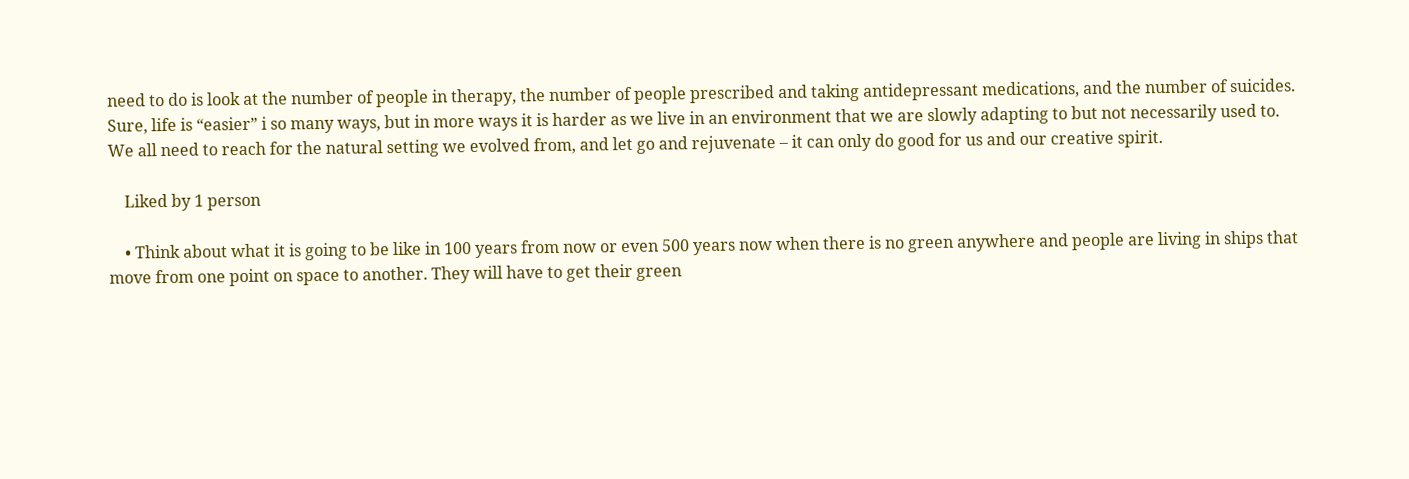need to do is look at the number of people in therapy, the number of people prescribed and taking antidepressant medications, and the number of suicides. Sure, life is “easier” i so many ways, but in more ways it is harder as we live in an environment that we are slowly adapting to but not necessarily used to. We all need to reach for the natural setting we evolved from, and let go and rejuvenate – it can only do good for us and our creative spirit.

    Liked by 1 person

    • Think about what it is going to be like in 100 years from now or even 500 years now when there is no green anywhere and people are living in ships that move from one point on space to another. They will have to get their green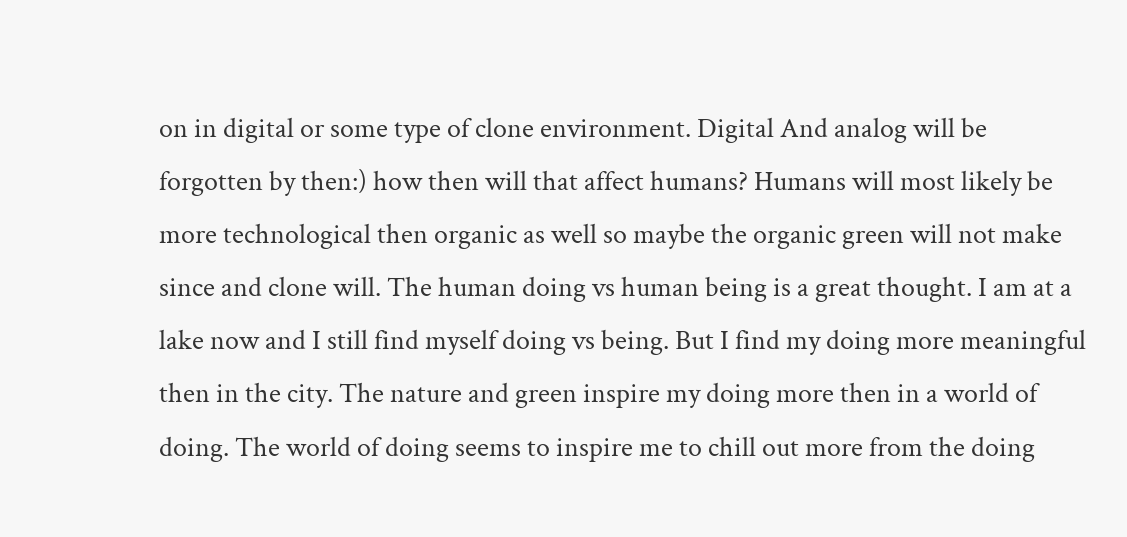on in digital or some type of clone environment. Digital And analog will be forgotten by then:) how then will that affect humans? Humans will most likely be more technological then organic as well so maybe the organic green will not make since and clone will. The human doing vs human being is a great thought. I am at a lake now and I still find myself doing vs being. But I find my doing more meaningful then in the city. The nature and green inspire my doing more then in a world of doing. The world of doing seems to inspire me to chill out more from the doing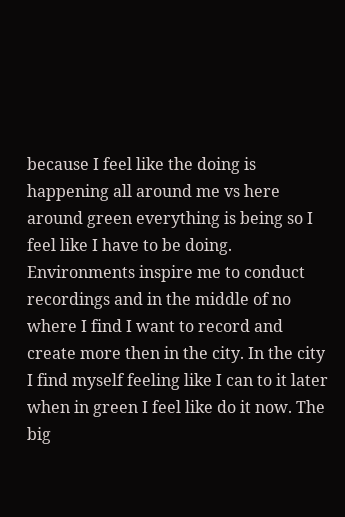because I feel like the doing is happening all around me vs here around green everything is being so I feel like I have to be doing. Environments inspire me to conduct recordings and in the middle of no where I find I want to record and create more then in the city. In the city I find myself feeling like I can to it later when in green I feel like do it now. The big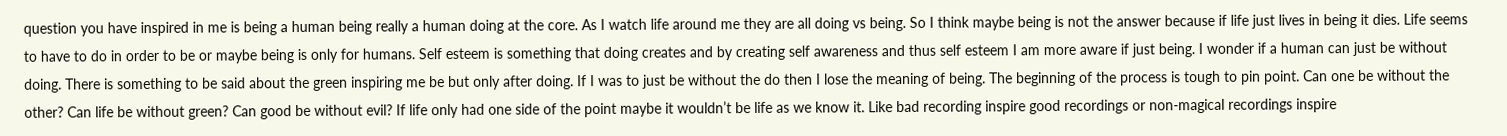question you have inspired in me is being a human being really a human doing at the core. As I watch life around me they are all doing vs being. So I think maybe being is not the answer because if life just lives in being it dies. Life seems to have to do in order to be or maybe being is only for humans. Self esteem is something that doing creates and by creating self awareness and thus self esteem I am more aware if just being. I wonder if a human can just be without doing. There is something to be said about the green inspiring me be but only after doing. If I was to just be without the do then I lose the meaning of being. The beginning of the process is tough to pin point. Can one be without the other? Can life be without green? Can good be without evil? If life only had one side of the point maybe it wouldn’t be life as we know it. Like bad recording inspire good recordings or non-magical recordings inspire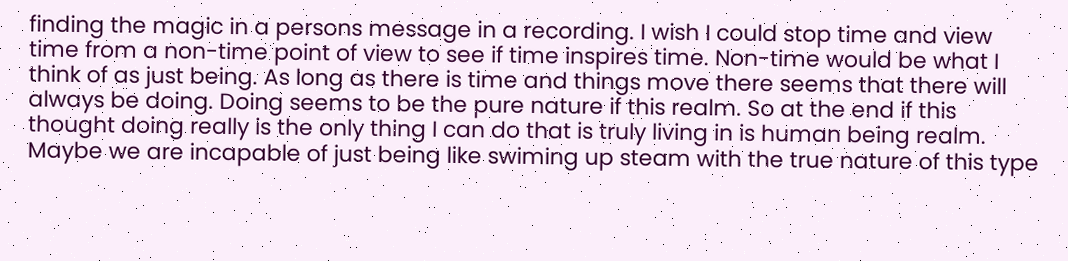finding the magic in a persons message in a recording. I wish I could stop time and view time from a non-time point of view to see if time inspires time. Non-time would be what I think of as just being. As long as there is time and things move there seems that there will always be doing. Doing seems to be the pure nature if this realm. So at the end if this thought doing really is the only thing I can do that is truly living in is human being realm. Maybe we are incapable of just being like swiming up steam with the true nature of this type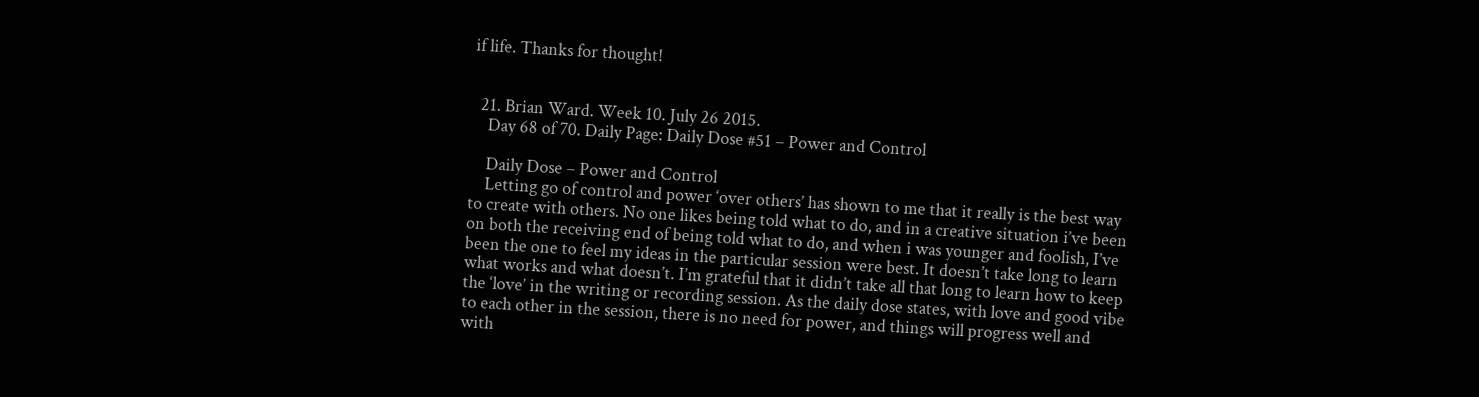if life. Thanks for thought!


  21. Brian Ward. Week 10. July 26 2015.
    Day 68 of 70. Daily Page: Daily Dose #51 – Power and Control

    Daily Dose – Power and Control
    Letting go of control and power ‘over others’ has shown to me that it really is the best way to create with others. No one likes being told what to do, and in a creative situation i’ve been on both the receiving end of being told what to do, and when i was younger and foolish, I’ve been the one to feel my ideas in the particular session were best. It doesn’t take long to learn what works and what doesn’t. I’m grateful that it didn’t take all that long to learn how to keep the ‘love’ in the writing or recording session. As the daily dose states, with love and good vibe to each other in the session, there is no need for power, and things will progress well and with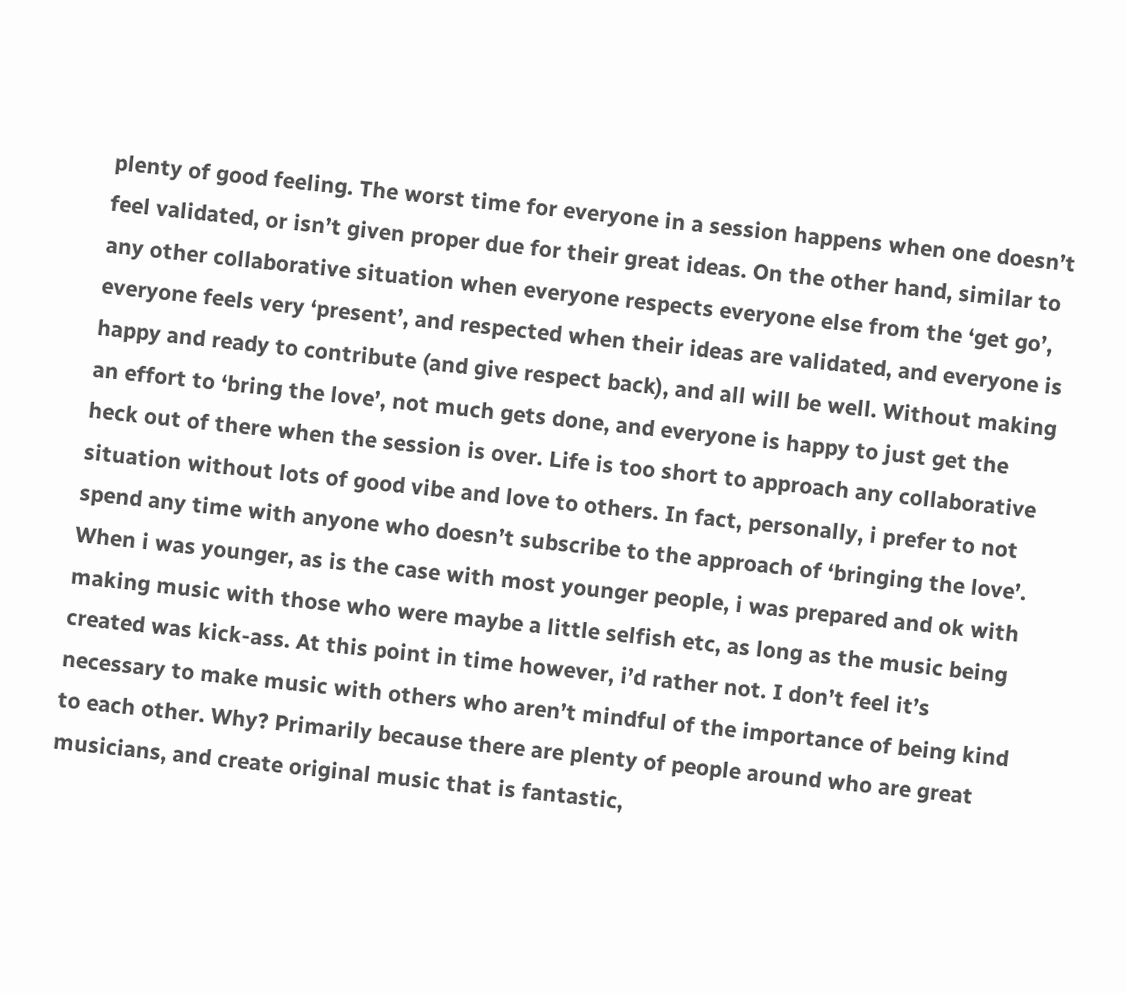plenty of good feeling. The worst time for everyone in a session happens when one doesn’t feel validated, or isn’t given proper due for their great ideas. On the other hand, similar to any other collaborative situation when everyone respects everyone else from the ‘get go’, everyone feels very ‘present’, and respected when their ideas are validated, and everyone is happy and ready to contribute (and give respect back), and all will be well. Without making an effort to ‘bring the love’, not much gets done, and everyone is happy to just get the heck out of there when the session is over. Life is too short to approach any collaborative situation without lots of good vibe and love to others. In fact, personally, i prefer to not spend any time with anyone who doesn’t subscribe to the approach of ‘bringing the love’. When i was younger, as is the case with most younger people, i was prepared and ok with making music with those who were maybe a little selfish etc, as long as the music being created was kick-ass. At this point in time however, i’d rather not. I don’t feel it’s necessary to make music with others who aren’t mindful of the importance of being kind to each other. Why? Primarily because there are plenty of people around who are great musicians, and create original music that is fantastic,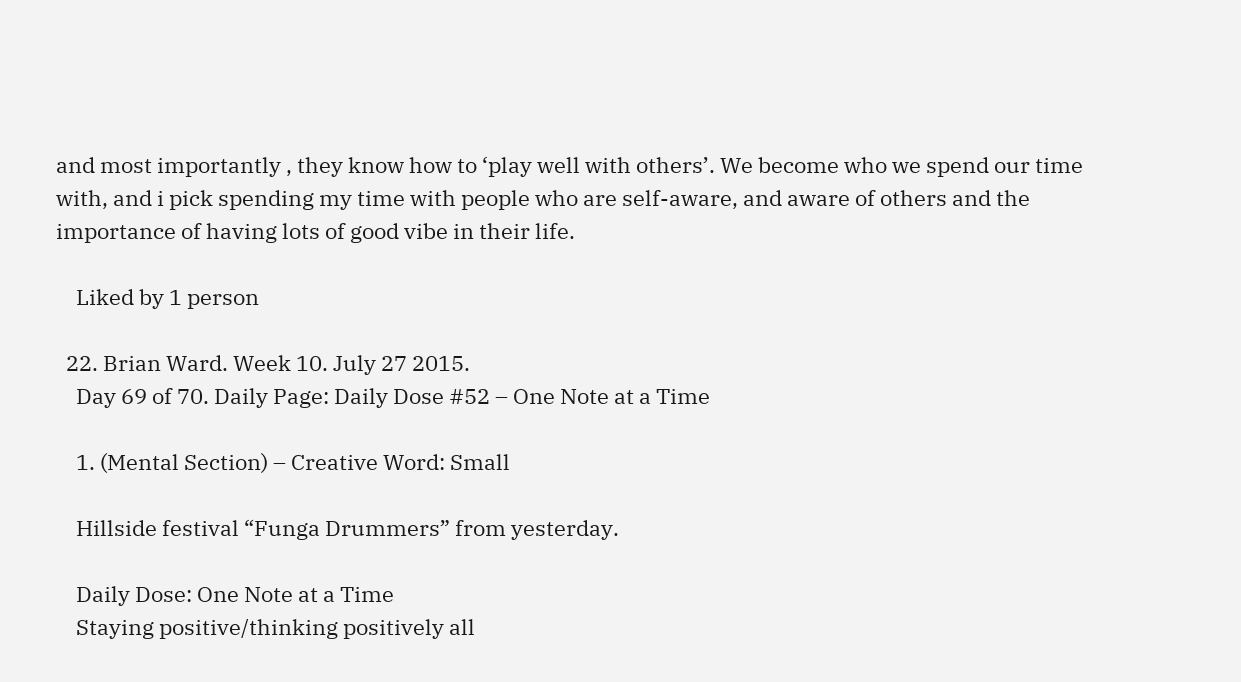and most importantly , they know how to ‘play well with others’. We become who we spend our time with, and i pick spending my time with people who are self-aware, and aware of others and the importance of having lots of good vibe in their life.

    Liked by 1 person

  22. Brian Ward. Week 10. July 27 2015.
    Day 69 of 70. Daily Page: Daily Dose #52 – One Note at a Time

    1. (Mental Section) – Creative Word: Small

    Hillside festival “Funga Drummers” from yesterday.

    Daily Dose: One Note at a Time
    Staying positive/thinking positively all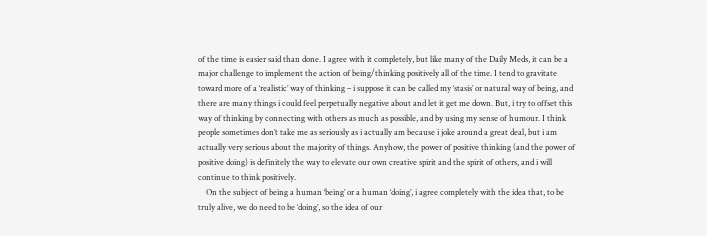of the time is easier said than done. I agree with it completely, but like many of the Daily Meds, it can be a major challenge to implement the action of being/thinking positively all of the time. I tend to gravitate toward more of a ‘realistic’ way of thinking – i suppose it can be called my ‘stasis’ or natural way of being, and there are many things i could feel perpetually negative about and let it get me down. But, i try to offset this way of thinking by connecting with others as much as possible, and by using my sense of humour. I think people sometimes don’t take me as seriously as i actually am because i joke around a great deal, but i am actually very serious about the majority of things. Anyhow, the power of positive thinking (and the power of positive doing) is definitely the way to elevate our own creative spirit and the spirit of others, and i will continue to think positively.
    On the subject of being a human ‘being’ or a human ‘doing’, i agree completely with the idea that, to be truly alive, we do need to be ‘doing’, so the idea of our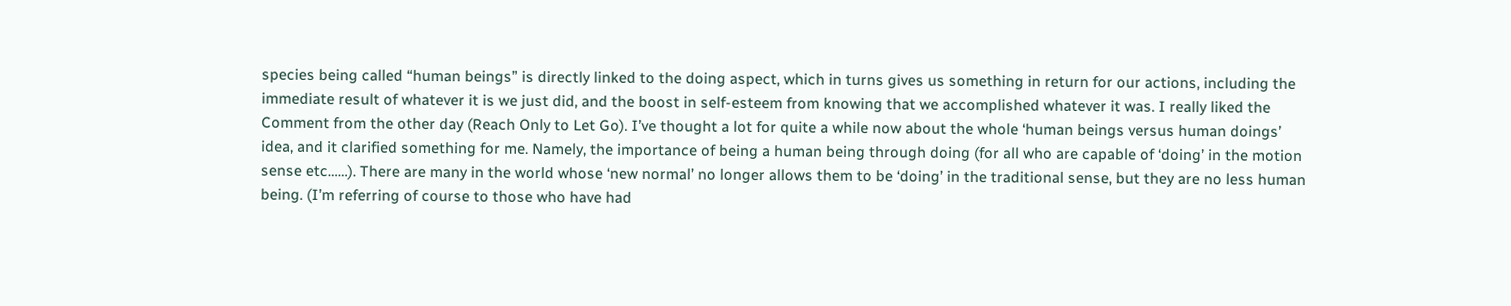species being called “human beings” is directly linked to the doing aspect, which in turns gives us something in return for our actions, including the immediate result of whatever it is we just did, and the boost in self-esteem from knowing that we accomplished whatever it was. I really liked the Comment from the other day (Reach Only to Let Go). I’ve thought a lot for quite a while now about the whole ‘human beings versus human doings’ idea, and it clarified something for me. Namely, the importance of being a human being through doing (for all who are capable of ‘doing’ in the motion sense etc……). There are many in the world whose ‘new normal’ no longer allows them to be ‘doing’ in the traditional sense, but they are no less human being. (I’m referring of course to those who have had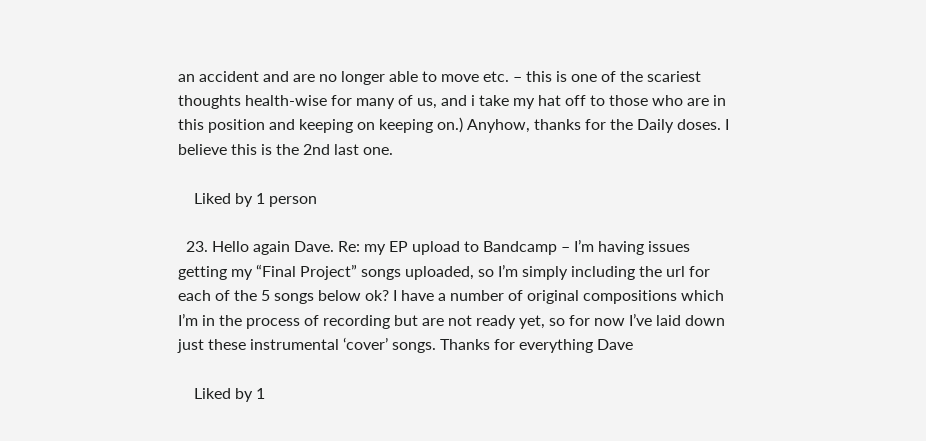an accident and are no longer able to move etc. – this is one of the scariest thoughts health-wise for many of us, and i take my hat off to those who are in this position and keeping on keeping on.) Anyhow, thanks for the Daily doses. I believe this is the 2nd last one.

    Liked by 1 person

  23. Hello again Dave. Re: my EP upload to Bandcamp – I’m having issues getting my “Final Project” songs uploaded, so I’m simply including the url for each of the 5 songs below ok? I have a number of original compositions which I’m in the process of recording but are not ready yet, so for now I’ve laid down just these instrumental ‘cover’ songs. Thanks for everything Dave

    Liked by 1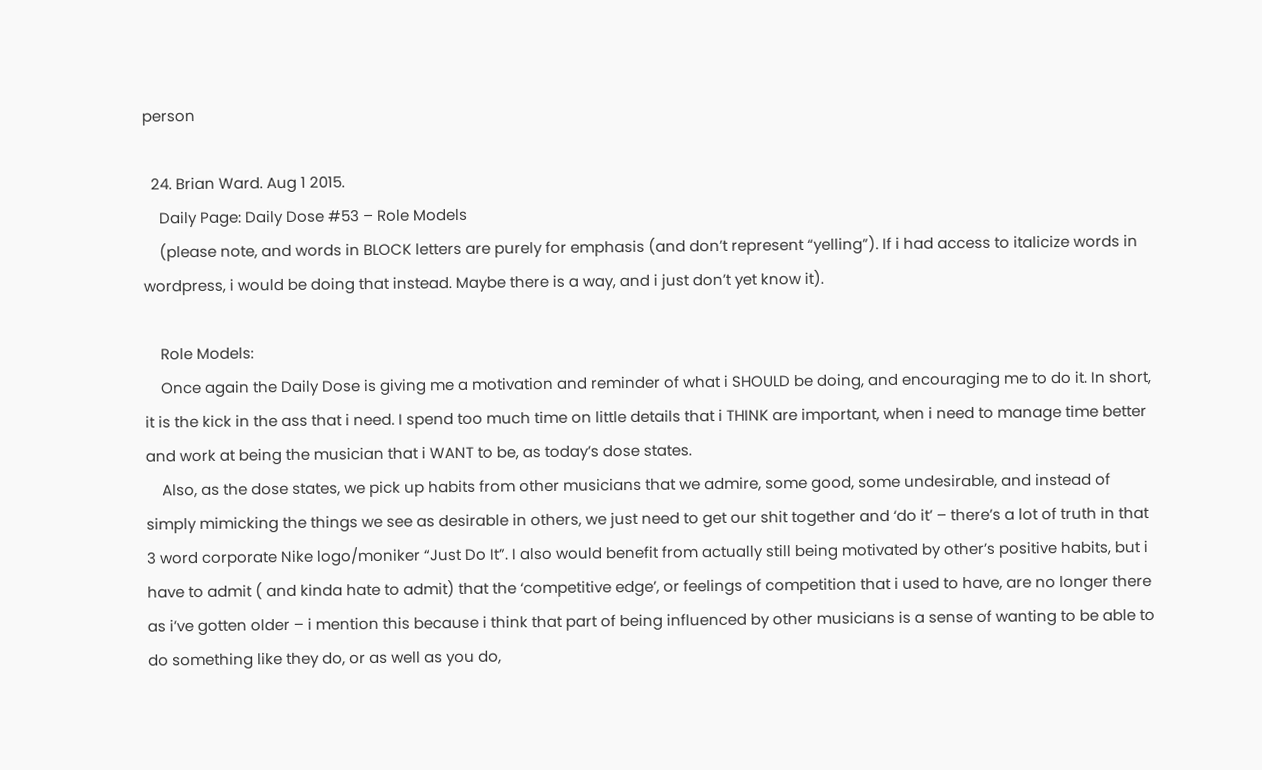person

  24. Brian Ward. Aug 1 2015.
    Daily Page: Daily Dose #53 – Role Models
    (please note, and words in BLOCK letters are purely for emphasis (and don’t represent “yelling”). If i had access to italicize words in wordpress, i would be doing that instead. Maybe there is a way, and i just don’t yet know it).

    Role Models:
    Once again the Daily Dose is giving me a motivation and reminder of what i SHOULD be doing, and encouraging me to do it. In short, it is the kick in the ass that i need. I spend too much time on little details that i THINK are important, when i need to manage time better and work at being the musician that i WANT to be, as today’s dose states.
    Also, as the dose states, we pick up habits from other musicians that we admire, some good, some undesirable, and instead of simply mimicking the things we see as desirable in others, we just need to get our shit together and ‘do it’ – there’s a lot of truth in that 3 word corporate Nike logo/moniker “Just Do It”. I also would benefit from actually still being motivated by other’s positive habits, but i have to admit ( and kinda hate to admit) that the ‘competitive edge’, or feelings of competition that i used to have, are no longer there as i’ve gotten older – i mention this because i think that part of being influenced by other musicians is a sense of wanting to be able to do something like they do, or as well as you do,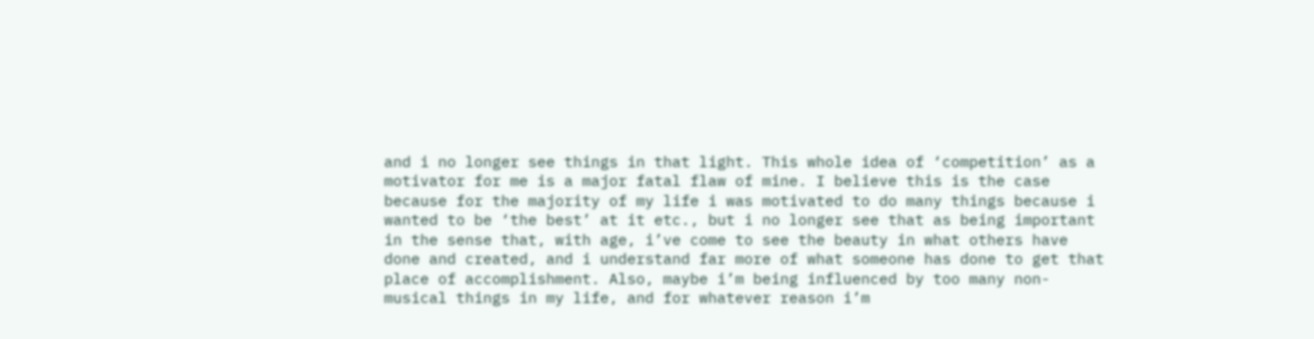and i no longer see things in that light. This whole idea of ‘competition’ as a motivator for me is a major fatal flaw of mine. I believe this is the case because for the majority of my life i was motivated to do many things because i wanted to be ‘the best’ at it etc., but i no longer see that as being important in the sense that, with age, i’ve come to see the beauty in what others have done and created, and i understand far more of what someone has done to get that place of accomplishment. Also, maybe i’m being influenced by too many non-musical things in my life, and for whatever reason i’m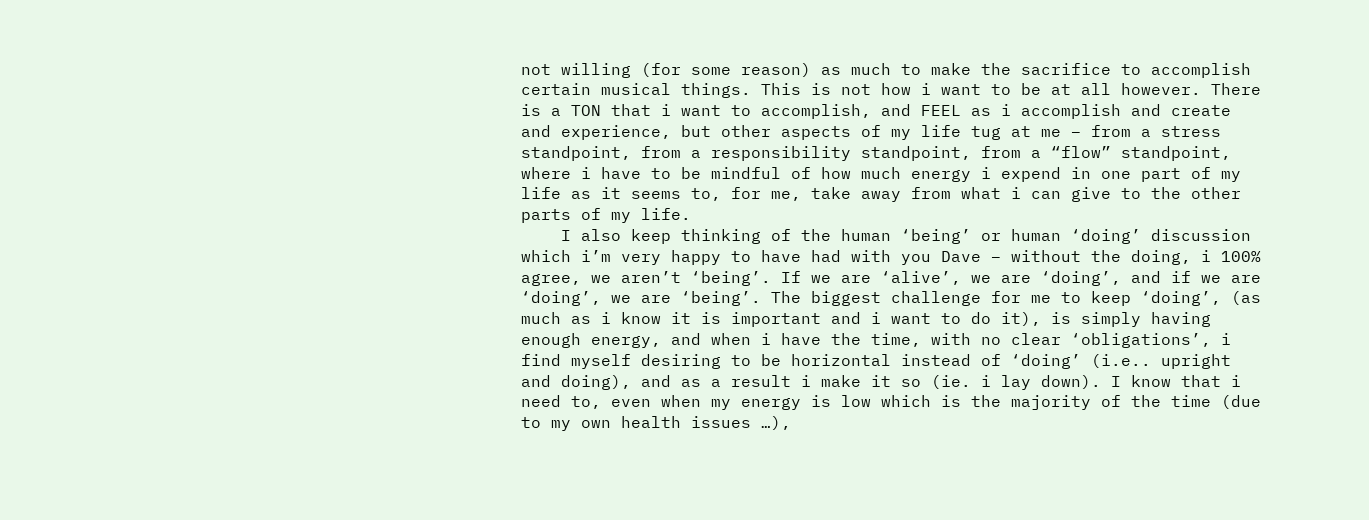not willing (for some reason) as much to make the sacrifice to accomplish certain musical things. This is not how i want to be at all however. There is a TON that i want to accomplish, and FEEL as i accomplish and create and experience, but other aspects of my life tug at me – from a stress standpoint, from a responsibility standpoint, from a “flow” standpoint, where i have to be mindful of how much energy i expend in one part of my life as it seems to, for me, take away from what i can give to the other parts of my life.
    I also keep thinking of the human ‘being’ or human ‘doing’ discussion which i’m very happy to have had with you Dave – without the doing, i 100% agree, we aren’t ‘being’. If we are ‘alive’, we are ‘doing’, and if we are ‘doing’, we are ‘being’. The biggest challenge for me to keep ‘doing’, (as much as i know it is important and i want to do it), is simply having enough energy, and when i have the time, with no clear ‘obligations’, i find myself desiring to be horizontal instead of ‘doing’ (i.e.. upright and doing), and as a result i make it so (ie. i lay down). I know that i need to, even when my energy is low which is the majority of the time (due to my own health issues …),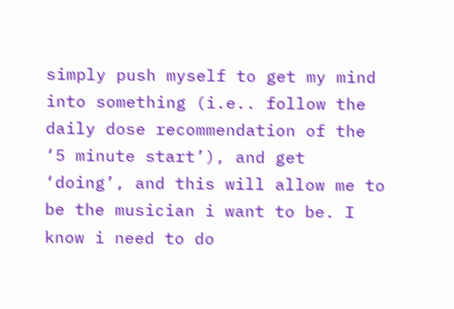simply push myself to get my mind into something (i.e.. follow the daily dose recommendation of the ‘5 minute start’), and get ‘doing’, and this will allow me to be the musician i want to be. I know i need to do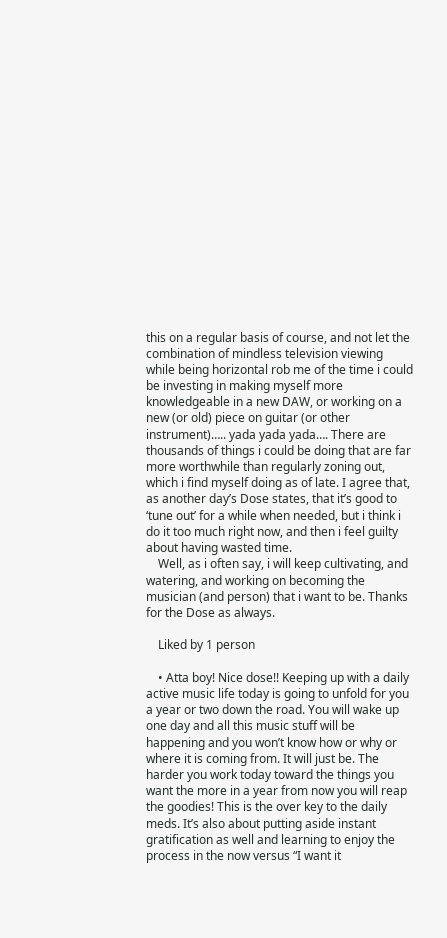this on a regular basis of course, and not let the combination of mindless television viewing while being horizontal rob me of the time i could be investing in making myself more knowledgeable in a new DAW, or working on a new (or old) piece on guitar (or other instrument)….. yada yada yada…. There are thousands of things i could be doing that are far more worthwhile than regularly zoning out, which i find myself doing as of late. I agree that, as another day’s Dose states, that it’s good to ‘tune out’ for a while when needed, but i think i do it too much right now, and then i feel guilty about having wasted time.
    Well, as i often say, i will keep cultivating, and watering, and working on becoming the musician (and person) that i want to be. Thanks for the Dose as always.

    Liked by 1 person

    • Atta boy! Nice dose!! Keeping up with a daily active music life today is going to unfold for you a year or two down the road. You will wake up one day and all this music stuff will be happening and you won’t know how or why or where it is coming from. It will just be. The harder you work today toward the things you want the more in a year from now you will reap the goodies! This is the over key to the daily meds. It’s also about putting aside instant gratification as well and learning to enjoy the process in the now versus “I want it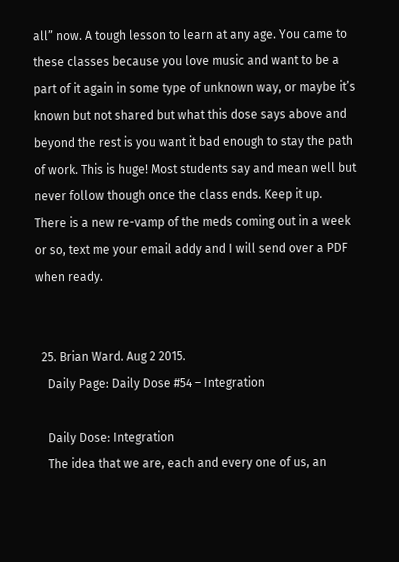all” now. A tough lesson to learn at any age. You came to these classes because you love music and want to be a part of it again in some type of unknown way, or maybe it’s known but not shared but what this dose says above and beyond the rest is you want it bad enough to stay the path of work. This is huge! Most students say and mean well but never follow though once the class ends. Keep it up. There is a new re-vamp of the meds coming out in a week or so, text me your email addy and I will send over a PDF when ready.


  25. Brian Ward. Aug 2 2015.
    Daily Page: Daily Dose #54 – Integration

    Daily Dose: Integration
    The idea that we are, each and every one of us, an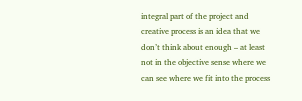integral part of the project and creative process is an idea that we don’t think about enough – at least not in the objective sense where we can see where we fit into the process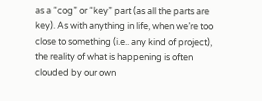as a “cog” or “key” part (as all the parts are key). As with anything in life, when we’re too close to something (i.e.. any kind of project), the reality of what is happening is often clouded by our own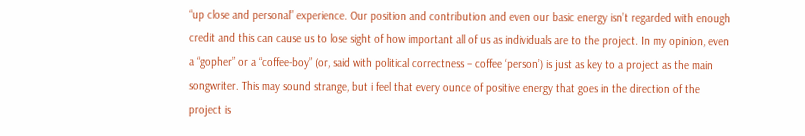“up close and personal” experience. Our position and contribution and even our basic energy isn’t regarded with enough credit and this can cause us to lose sight of how important all of us as individuals are to the project. In my opinion, even a “gopher” or a “coffee-boy” (or, said with political correctness – coffee ‘person’) is just as key to a project as the main songwriter. This may sound strange, but i feel that every ounce of positive energy that goes in the direction of the project is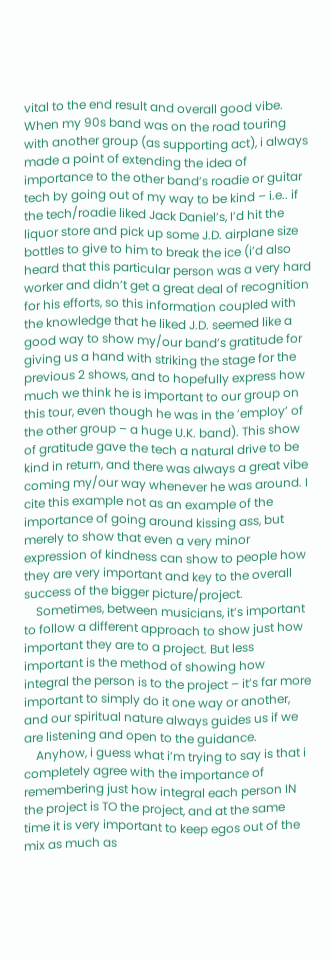vital to the end result and overall good vibe. When my 90s band was on the road touring with another group (as supporting act), i always made a point of extending the idea of importance to the other band’s roadie or guitar tech by going out of my way to be kind – i.e.. if the tech/roadie liked Jack Daniel’s, I’d hit the liquor store and pick up some J.D. airplane size bottles to give to him to break the ice (i’d also heard that this particular person was a very hard worker and didn’t get a great deal of recognition for his efforts, so this information coupled with the knowledge that he liked J.D. seemed like a good way to show my/our band’s gratitude for giving us a hand with striking the stage for the previous 2 shows, and to hopefully express how much we think he is important to our group on this tour, even though he was in the ’employ’ of the other group – a huge U.K. band). This show of gratitude gave the tech a natural drive to be kind in return, and there was always a great vibe coming my/our way whenever he was around. I cite this example not as an example of the importance of going around kissing ass, but merely to show that even a very minor expression of kindness can show to people how they are very important and key to the overall success of the bigger picture/project.
    Sometimes, between musicians, it’s important to follow a different approach to show just how important they are to a project. But less important is the method of showing how integral the person is to the project – it’s far more important to simply do it one way or another, and our spiritual nature always guides us if we are listening and open to the guidance.
    Anyhow, i guess what i’m trying to say is that i completely agree with the importance of remembering just how integral each person IN the project is TO the project, and at the same time it is very important to keep egos out of the mix as much as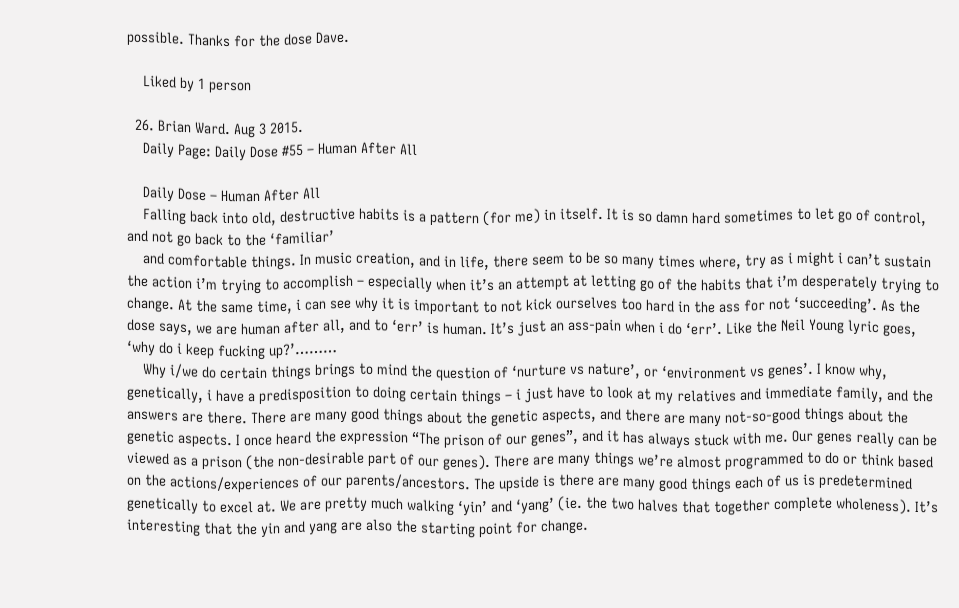possible. Thanks for the dose Dave.

    Liked by 1 person

  26. Brian Ward. Aug 3 2015.
    Daily Page: Daily Dose #55 – Human After All

    Daily Dose – Human After All
    Falling back into old, destructive habits is a pattern (for me) in itself. It is so damn hard sometimes to let go of control, and not go back to the ‘familiar’
    and comfortable things. In music creation, and in life, there seem to be so many times where, try as i might i can’t sustain the action i’m trying to accomplish – especially when it’s an attempt at letting go of the habits that i’m desperately trying to change. At the same time, i can see why it is important to not kick ourselves too hard in the ass for not ‘succeeding’. As the dose says, we are human after all, and to ‘err’ is human. It’s just an ass-pain when i do ‘err’. Like the Neil Young lyric goes, ‘why do i keep fucking up?’………
    Why i/we do certain things brings to mind the question of ‘nurture vs nature’, or ‘environment vs genes’. I know why, genetically, i have a predisposition to doing certain things – i just have to look at my relatives and immediate family, and the answers are there. There are many good things about the genetic aspects, and there are many not-so-good things about the genetic aspects. I once heard the expression “The prison of our genes”, and it has always stuck with me. Our genes really can be viewed as a prison (the non-desirable part of our genes). There are many things we’re almost programmed to do or think based on the actions/experiences of our parents/ancestors. The upside is there are many good things each of us is predetermined genetically to excel at. We are pretty much walking ‘yin’ and ‘yang’ (ie. the two halves that together complete wholeness). It’s interesting that the yin and yang are also the starting point for change.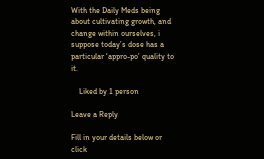With the Daily Meds being about cultivating growth, and change within ourselves, i suppose today’s dose has a particular ‘appro-po’ quality to it.

    Liked by 1 person

Leave a Reply

Fill in your details below or click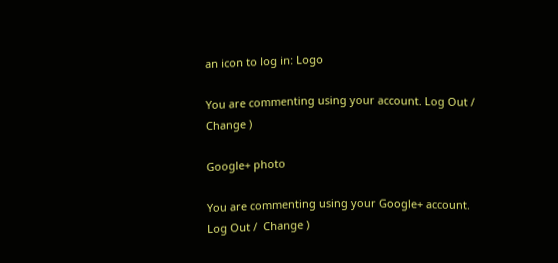an icon to log in: Logo

You are commenting using your account. Log Out /  Change )

Google+ photo

You are commenting using your Google+ account. Log Out /  Change )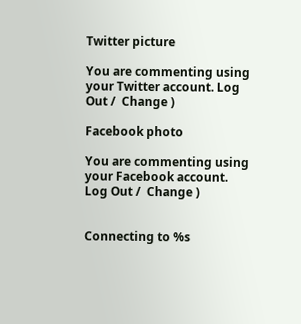Twitter picture

You are commenting using your Twitter account. Log Out /  Change )

Facebook photo

You are commenting using your Facebook account. Log Out /  Change )


Connecting to %s